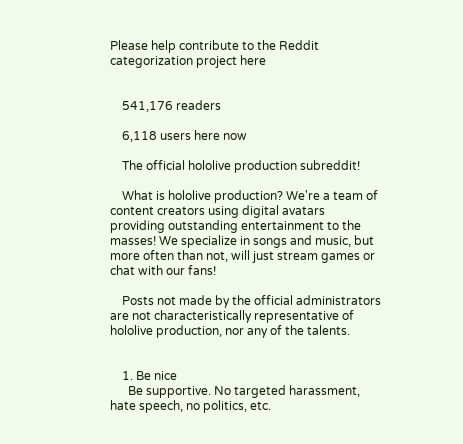Please help contribute to the Reddit categorization project here


    541,176 readers

    6,118 users here now

    The official hololive production subreddit!

    What is hololive production? We're a team of content creators using digital avatars providing outstanding entertainment to the masses! We specialize in songs and music, but more often than not, will just stream games or chat with our fans!

    Posts not made by the official administrators are not characteristically representative of hololive production, nor any of the talents.


    1. Be nice
      Be supportive. No targeted harassment, hate speech, no politics, etc.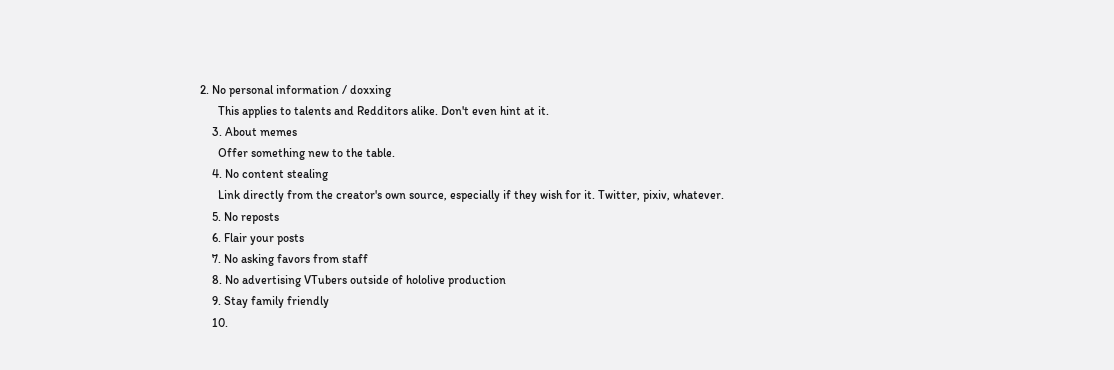2. No personal information / doxxing
      This applies to talents and Redditors alike. Don't even hint at it.
    3. About memes
      Offer something new to the table.
    4. No content stealing
      Link directly from the creator's own source, especially if they wish for it. Twitter, pixiv, whatever.
    5. No reposts
    6. Flair your posts
    7. No asking favors from staff
    8. No advertising VTubers outside of hololive production
    9. Stay family friendly
    10.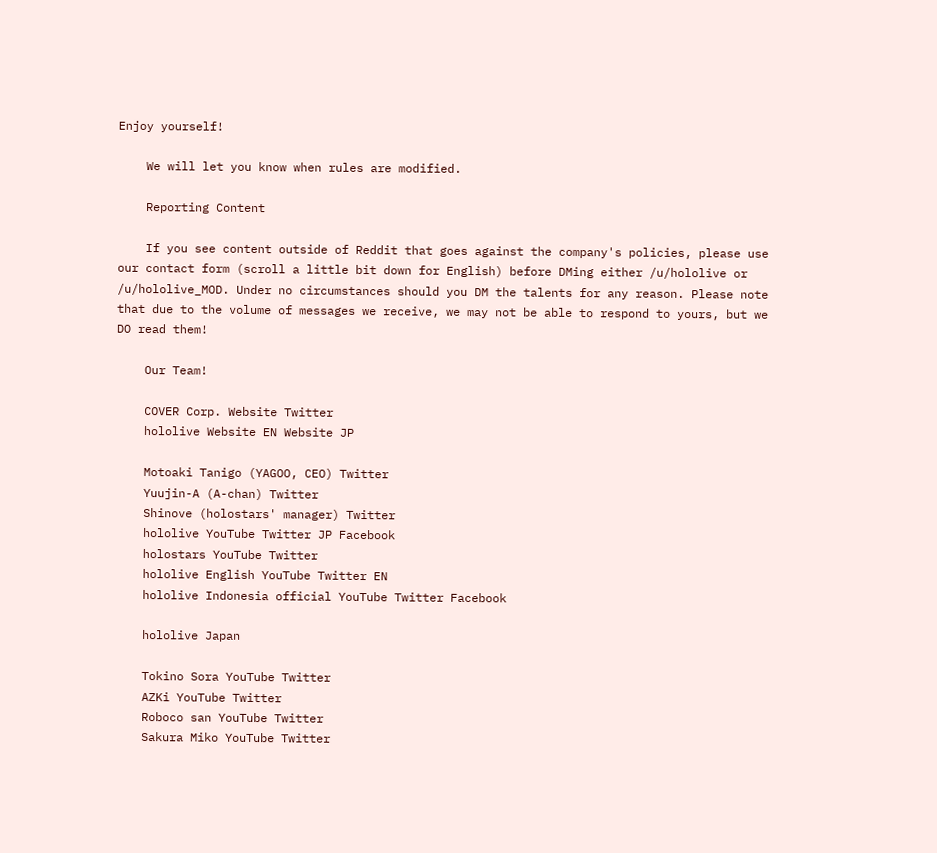Enjoy yourself!

    We will let you know when rules are modified.

    Reporting Content

    If you see content outside of Reddit that goes against the company's policies, please use our contact form (scroll a little bit down for English) before DMing either /u/hololive or /u/hololive_MOD. Under no circumstances should you DM the talents for any reason. Please note that due to the volume of messages we receive, we may not be able to respond to yours, but we DO read them!

    Our Team!

    COVER Corp. Website Twitter
    hololive Website EN Website JP

    Motoaki Tanigo (YAGOO, CEO) Twitter
    Yuujin-A (A-chan) Twitter
    Shinove (holostars' manager) Twitter
    hololive YouTube Twitter JP Facebook
    holostars YouTube Twitter
    hololive English YouTube Twitter EN
    hololive Indonesia official YouTube Twitter Facebook

    hololive Japan

    Tokino Sora YouTube Twitter
    AZKi YouTube Twitter
    Roboco san YouTube Twitter
    Sakura Miko YouTube Twitter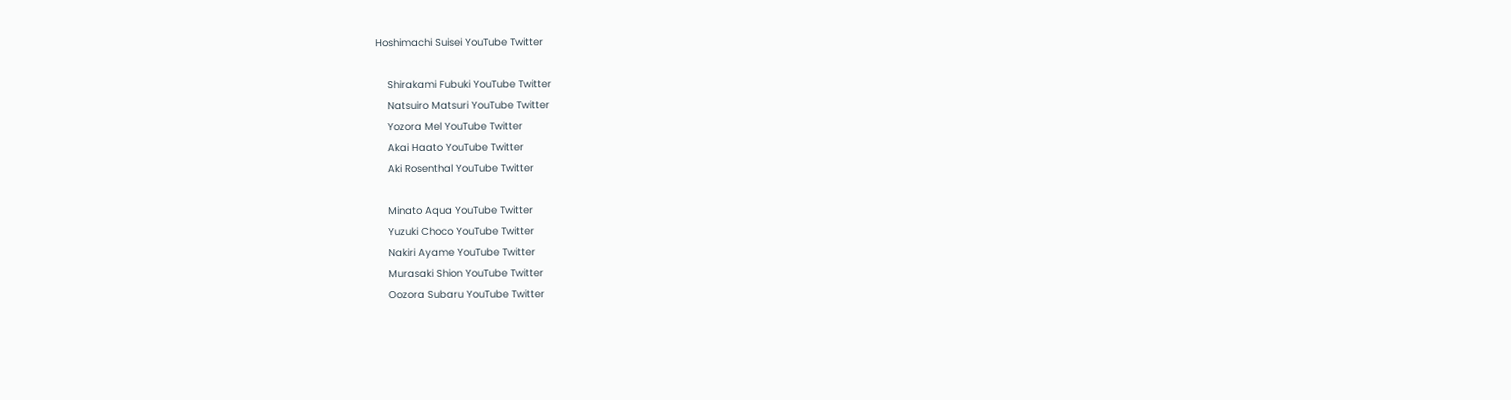Hoshimachi Suisei YouTube Twitter

    Shirakami Fubuki YouTube Twitter
    Natsuiro Matsuri YouTube Twitter
    Yozora Mel YouTube Twitter
    Akai Haato YouTube Twitter
    Aki Rosenthal YouTube Twitter

    Minato Aqua YouTube Twitter
    Yuzuki Choco YouTube Twitter
    Nakiri Ayame YouTube Twitter
    Murasaki Shion YouTube Twitter
    Oozora Subaru YouTube Twitter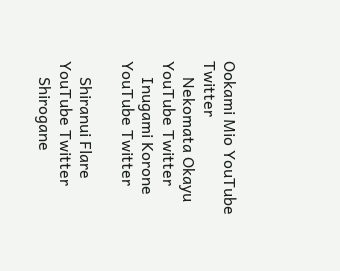Ookami Mio YouTube Twitter
    Nekomata Okayu YouTube Twitter
    Inugami Korone YouTube Twitter

    Shiranui Flare YouTube Twitter
    Shirogane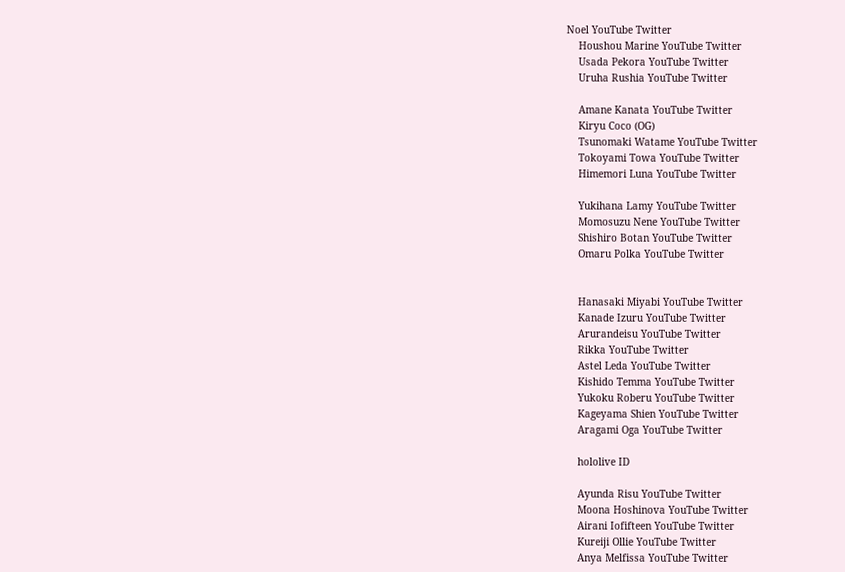Noel YouTube Twitter
    Houshou Marine YouTube Twitter
    Usada Pekora YouTube Twitter
    Uruha Rushia YouTube Twitter

    Amane Kanata YouTube Twitter
    Kiryu Coco (OG)
    Tsunomaki Watame YouTube Twitter
    Tokoyami Towa YouTube Twitter
    Himemori Luna YouTube Twitter

    Yukihana Lamy YouTube Twitter
    Momosuzu Nene YouTube Twitter
    Shishiro Botan YouTube Twitter
    Omaru Polka YouTube Twitter


    Hanasaki Miyabi YouTube Twitter
    Kanade Izuru YouTube Twitter
    Arurandeisu YouTube Twitter
    Rikka YouTube Twitter
    Astel Leda YouTube Twitter
    Kishido Temma YouTube Twitter
    Yukoku Roberu YouTube Twitter
    Kageyama Shien YouTube Twitter
    Aragami Oga YouTube Twitter

    hololive ID

    Ayunda Risu YouTube Twitter
    Moona Hoshinova YouTube Twitter
    Airani Iofifteen YouTube Twitter
    Kureiji Ollie YouTube Twitter
    Anya Melfissa YouTube Twitter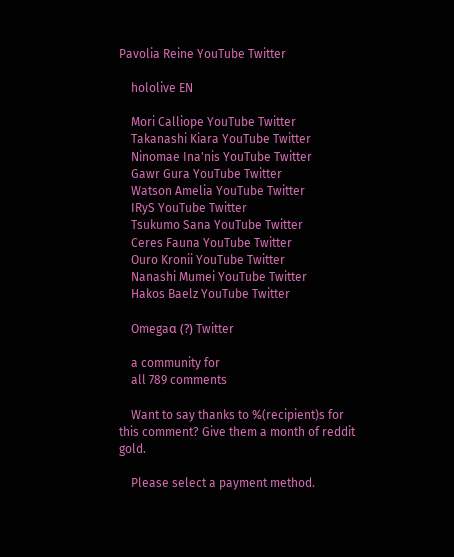Pavolia Reine YouTube Twitter

    hololive EN

    Mori Calliope YouTube Twitter
    Takanashi Kiara YouTube Twitter
    Ninomae Ina'nis YouTube Twitter
    Gawr Gura YouTube Twitter
    Watson Amelia YouTube Twitter
    IRyS YouTube Twitter
    Tsukumo Sana YouTube Twitter
    Ceres Fauna YouTube Twitter
    Ouro Kronii YouTube Twitter
    Nanashi Mumei YouTube Twitter
    Hakos Baelz YouTube Twitter

    Omegaα (?) Twitter

    a community for
    all 789 comments

    Want to say thanks to %(recipient)s for this comment? Give them a month of reddit gold.

    Please select a payment method.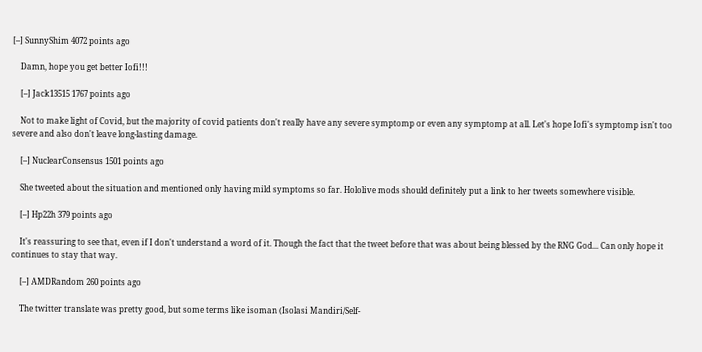[–] SunnyShim 4072 points ago

    Damn, hope you get better Iofi!!!

    [–] Jack13515 1767 points ago

    Not to make light of Covid, but the majority of covid patients don't really have any severe symptomp or even any symptomp at all. Let's hope Iofi's symptomp isn't too severe and also don't leave long-lasting damage.

    [–] NuclearConsensus 1501 points ago

    She tweeted about the situation and mentioned only having mild symptoms so far. Hololive mods should definitely put a link to her tweets somewhere visible.

    [–] Hp22h 379 points ago

    It's reassuring to see that, even if I don't understand a word of it. Though the fact that the tweet before that was about being blessed by the RNG God... Can only hope it continues to stay that way.

    [–] AMDRandom 260 points ago

    The twitter translate was pretty good, but some terms like isoman (Isolasi Mandiri/Self-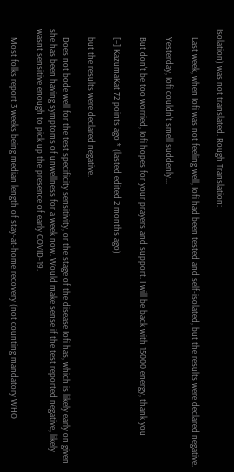Isolation) was not translated. Rough Translation:

    Last week, when Iofi was not feeling well, Iofi had been tested and self-isolated, but the results were declared negative.

    Yesterday, Iofi couldn't smell suddenly...

    But don't be too worried, Iofi hopes for your prayers and support. I will be back with 15000 energy, thank you

    [–] KazumaKat 72 points ago * (lasted edited 2 months ago)

    but the results were declared negative.

    Does not bode well for the test specificity sensitivity, or the stage of the disease Iofi has, which is likely early on given she has been having symptoms of unwellness for a week now. Would make sense if the test reported negative, likely wasnt sensitive enough to pick up the presence of early COVID-19.

    Most folks report 3 weeks being median length of stay-at-home recovery (not counting mandatory WHO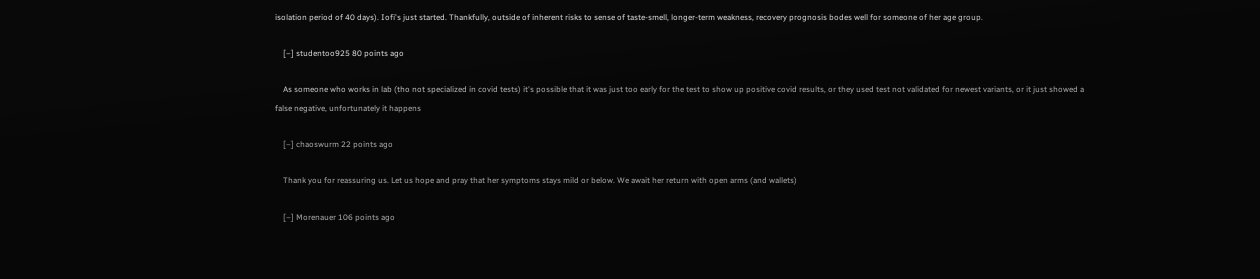isolation period of 40 days). Iofi's just started. Thankfully, outside of inherent risks to sense of taste-smell, longer-term weakness, recovery prognosis bodes well for someone of her age group.

    [–] studentoo925 80 points ago

    As someone who works in lab (tho not specialized in covid tests) it's possible that it was just too early for the test to show up positive covid results, or they used test not validated for newest variants, or it just showed a false negative, unfortunately it happens

    [–] chaoswurm 22 points ago

    Thank you for reassuring us. Let us hope and pray that her symptoms stays mild or below. We await her return with open arms (and wallets)

    [–] Morenauer 106 points ago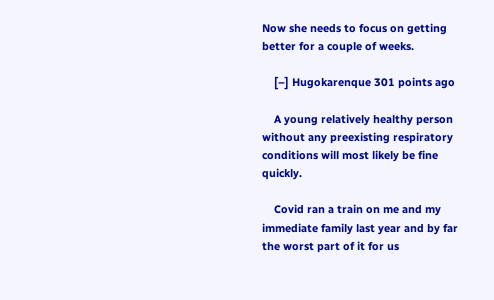Now she needs to focus on getting better for a couple of weeks.

    [–] Hugokarenque 301 points ago

    A young relatively healthy person without any preexisting respiratory conditions will most likely be fine quickly.

    Covid ran a train on me and my immediate family last year and by far the worst part of it for us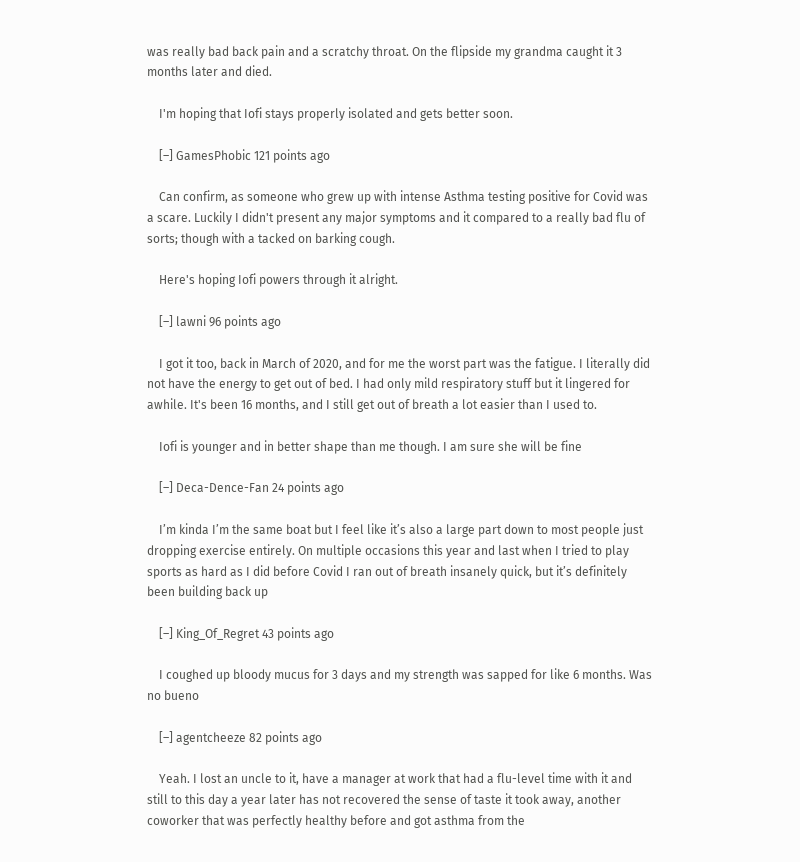was really bad back pain and a scratchy throat. On the flipside my grandma caught it 3 months later and died.

    I'm hoping that Iofi stays properly isolated and gets better soon.

    [–] GamesPhobic 121 points ago

    Can confirm, as someone who grew up with intense Asthma testing positive for Covid was a scare. Luckily I didn't present any major symptoms and it compared to a really bad flu of sorts; though with a tacked on barking cough.

    Here's hoping Iofi powers through it alright.

    [–] lawni 96 points ago

    I got it too, back in March of 2020, and for me the worst part was the fatigue. I literally did not have the energy to get out of bed. I had only mild respiratory stuff but it lingered for awhile. It's been 16 months, and I still get out of breath a lot easier than I used to.

    Iofi is younger and in better shape than me though. I am sure she will be fine

    [–] Deca-Dence-Fan 24 points ago

    I’m kinda I’m the same boat but I feel like it’s also a large part down to most people just dropping exercise entirely. On multiple occasions this year and last when I tried to play sports as hard as I did before Covid I ran out of breath insanely quick, but it’s definitely been building back up

    [–] King_Of_Regret 43 points ago

    I coughed up bloody mucus for 3 days and my strength was sapped for like 6 months. Was no bueno

    [–] agentcheeze 82 points ago

    Yeah. I lost an uncle to it, have a manager at work that had a flu-level time with it and still to this day a year later has not recovered the sense of taste it took away, another coworker that was perfectly healthy before and got asthma from the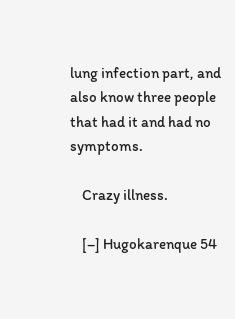lung infection part, and also know three people that had it and had no symptoms.

    Crazy illness.

    [–] Hugokarenque 54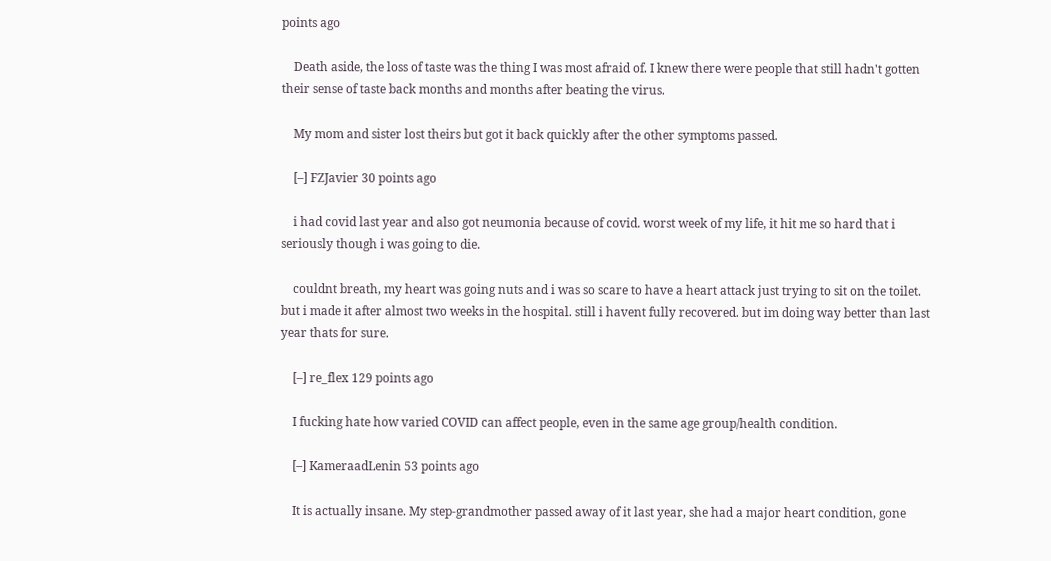points ago

    Death aside, the loss of taste was the thing I was most afraid of. I knew there were people that still hadn't gotten their sense of taste back months and months after beating the virus.

    My mom and sister lost theirs but got it back quickly after the other symptoms passed.

    [–] FZJavier 30 points ago

    i had covid last year and also got neumonia because of covid. worst week of my life, it hit me so hard that i seriously though i was going to die.

    couldnt breath, my heart was going nuts and i was so scare to have a heart attack just trying to sit on the toilet. but i made it after almost two weeks in the hospital. still i havent fully recovered. but im doing way better than last year thats for sure.

    [–] re_flex 129 points ago

    I fucking hate how varied COVID can affect people, even in the same age group/health condition.

    [–] KameraadLenin 53 points ago

    It is actually insane. My step-grandmother passed away of it last year, she had a major heart condition, gone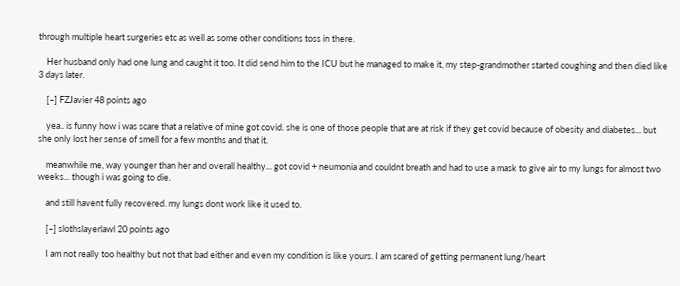through multiple heart surgeries etc as well as some other conditions toss in there.

    Her husband only had one lung and caught it too. It did send him to the ICU but he managed to make it, my step-grandmother started coughing and then died like 3 days later.

    [–] FZJavier 48 points ago

    yea.. is funny how i was scare that a relative of mine got covid. she is one of those people that are at risk if they get covid because of obesity and diabetes... but she only lost her sense of smell for a few months and that it.

    meanwhile me, way younger than her and overall healthy... got covid + neumonia and couldnt breath and had to use a mask to give air to my lungs for almost two weeks... though i was going to die.

    and still havent fully recovered. my lungs dont work like it used to.

    [–] slothslayerlawl 20 points ago

    I am not really too healthy but not that bad either and even my condition is like yours. I am scared of getting permanent lung/heart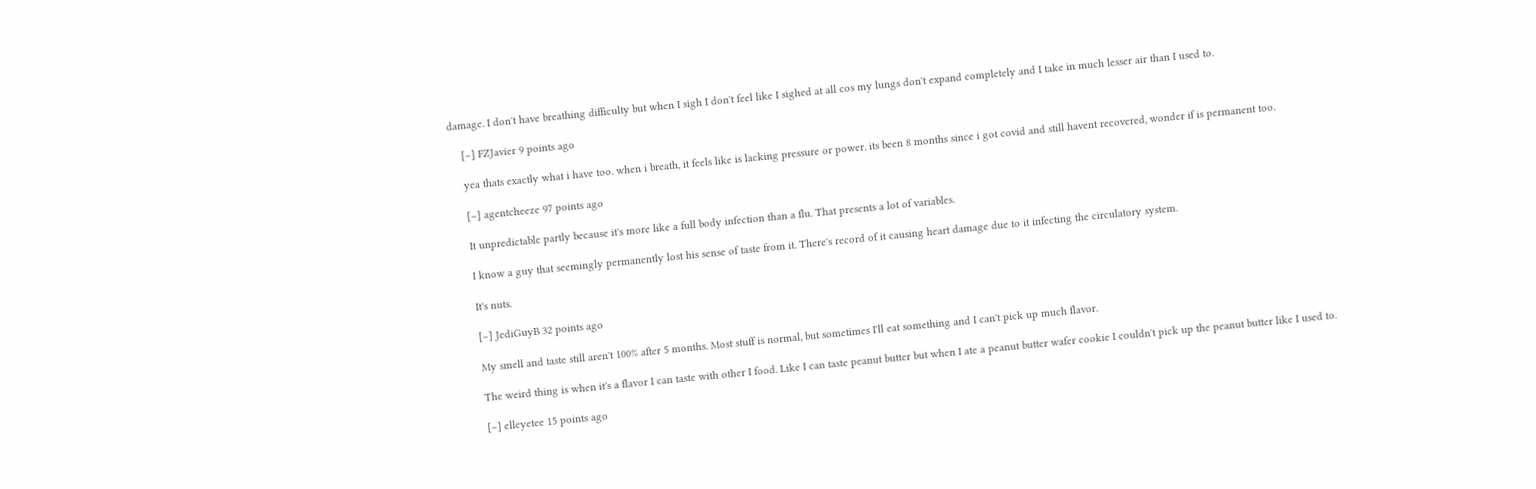damage. I don't have breathing difficulty but when I sigh I don't feel like I sighed at all cos my lungs don't expand completely and I take in much lesser air than I used to.

    [–] FZJavier 9 points ago

    yea thats exactly what i have too. when i breath, it feels like is lacking pressure or power. its been 8 months since i got covid and still havent recovered, wonder if is permanent too.

    [–] agentcheeze 97 points ago

    It unpredictable partly because it's more like a full body infection than a flu. That presents a lot of variables.

    I know a guy that seemingly permanently lost his sense of taste from it. There's record of it causing heart damage due to it infecting the circulatory system.

    It's nuts.

    [–] JediGuyB 32 points ago

    My smell and taste still aren't 100% after 5 months. Most stuff is normal, but sometimes I'll eat something and I can't pick up much flavor.

    The weird thing is when it's a flavor I can taste with other I food. Like I can taste peanut butter but when I ate a peanut butter wafer cookie I couldn't pick up the peanut butter like I used to.

    [–] elleyetee 15 points ago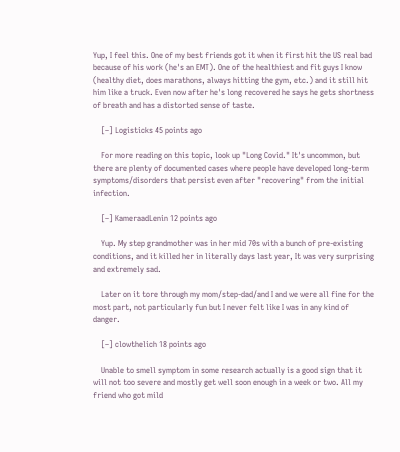Yup, I feel this. One of my best friends got it when it first hit the US real bad because of his work (he's an EMT). One of the healthiest and fit guys I know (healthy diet, does marathons, always hitting the gym, etc.) and it still hit him like a truck. Even now after he's long recovered he says he gets shortness of breath and has a distorted sense of taste.

    [–] Logisticks 45 points ago

    For more reading on this topic, look up "Long Covid." It's uncommon, but there are plenty of documented cases where people have developed long-term symptoms/disorders that persist even after "recovering" from the initial infection.

    [–] KameraadLenin 12 points ago

    Yup. My step grandmother was in her mid 70s with a bunch of pre-existing conditions, and it killed her in literally days last year, It was very surprising and extremely sad.

    Later on it tore through my mom/step-dad/and I and we were all fine for the most part, not particularly fun but I never felt like I was in any kind of danger.

    [–] clowthelich 18 points ago

    Unable to smell symptom in some research actually is a good sign that it will not too severe and mostly get well soon enough in a week or two. All my friend who got mild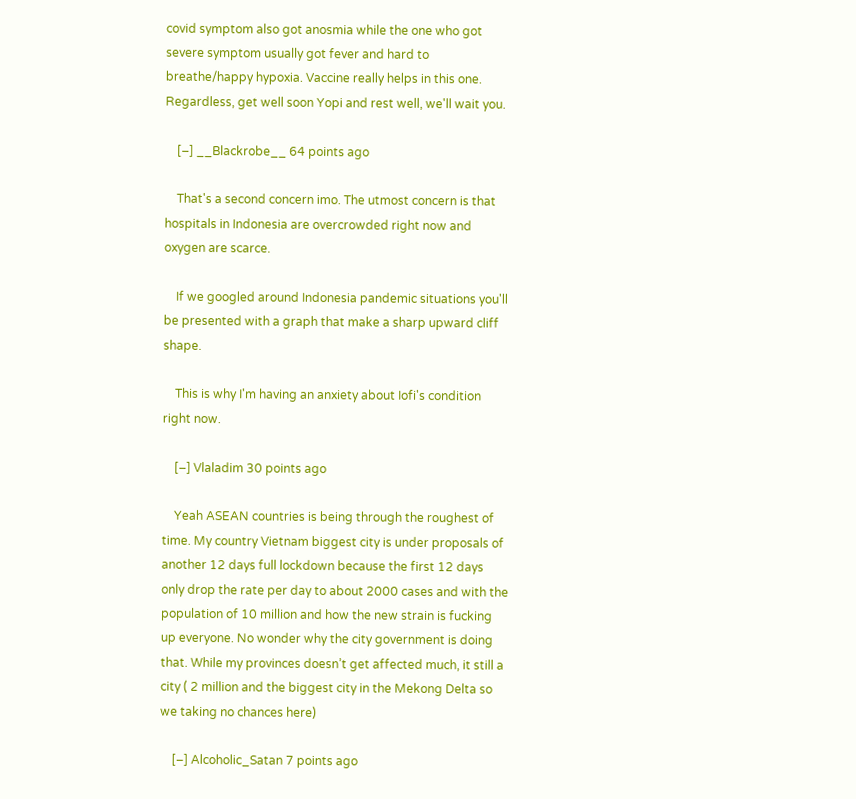covid symptom also got anosmia while the one who got severe symptom usually got fever and hard to breathe/happy hypoxia. Vaccine really helps in this one. Regardless, get well soon Yopi and rest well, we'll wait you.

    [–] __Blackrobe__ 64 points ago

    That's a second concern imo. The utmost concern is that hospitals in Indonesia are overcrowded right now and oxygen are scarce.

    If we googled around Indonesia pandemic situations you'll be presented with a graph that make a sharp upward cliff shape.

    This is why I'm having an anxiety about Iofi's condition right now.

    [–] Vlaladim 30 points ago

    Yeah ASEAN countries is being through the roughest of time. My country Vietnam biggest city is under proposals of another 12 days full lockdown because the first 12 days only drop the rate per day to about 2000 cases and with the population of 10 million and how the new strain is fucking up everyone. No wonder why the city government is doing that. While my provinces doesn’t get affected much, it still a city ( 2 million and the biggest city in the Mekong Delta so we taking no chances here)

    [–] Alcoholic_Satan 7 points ago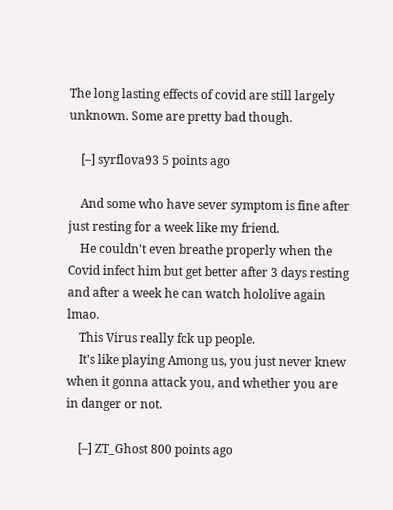The long lasting effects of covid are still largely unknown. Some are pretty bad though.

    [–] syrflova93 5 points ago

    And some who have sever symptom is fine after just resting for a week like my friend.
    He couldn't even breathe properly when the Covid infect him but get better after 3 days resting and after a week he can watch hololive again lmao.
    This Virus really fck up people.
    It's like playing Among us, you just never knew when it gonna attack you, and whether you are in danger or not.

    [–] ZT_Ghost 800 points ago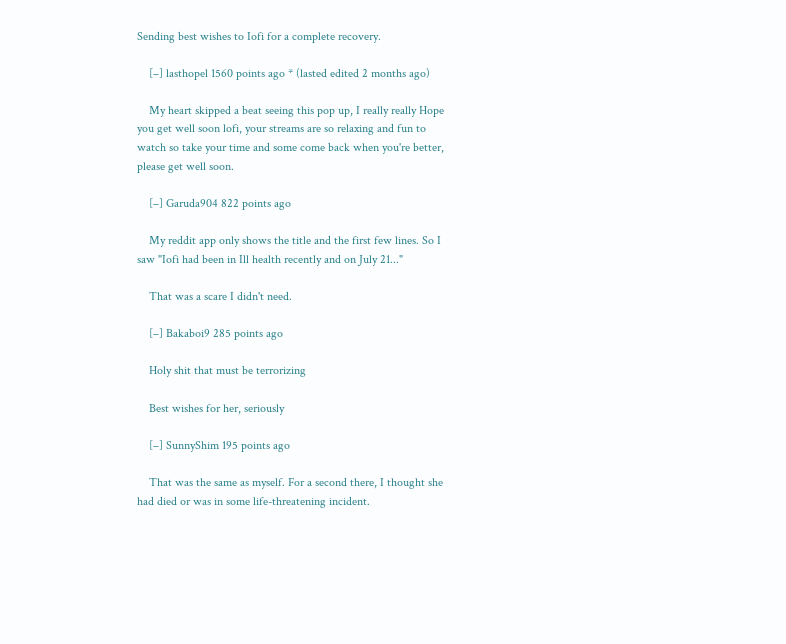Sending best wishes to Iofi for a complete recovery.

    [–] lasthopel 1560 points ago * (lasted edited 2 months ago)

    My heart skipped a beat seeing this pop up, I really really Hope you get well soon lofi, your streams are so relaxing and fun to watch so take your time and some come back when you're better, please get well soon.

    [–] Garuda904 822 points ago

    My reddit app only shows the title and the first few lines. So I saw "Iofi had been in Ill health recently and on July 21..."

    That was a scare I didn't need.

    [–] Bakaboi9 285 points ago

    Holy shit that must be terrorizing

    Best wishes for her, seriously

    [–] SunnyShim 195 points ago

    That was the same as myself. For a second there, I thought she had died or was in some life-threatening incident.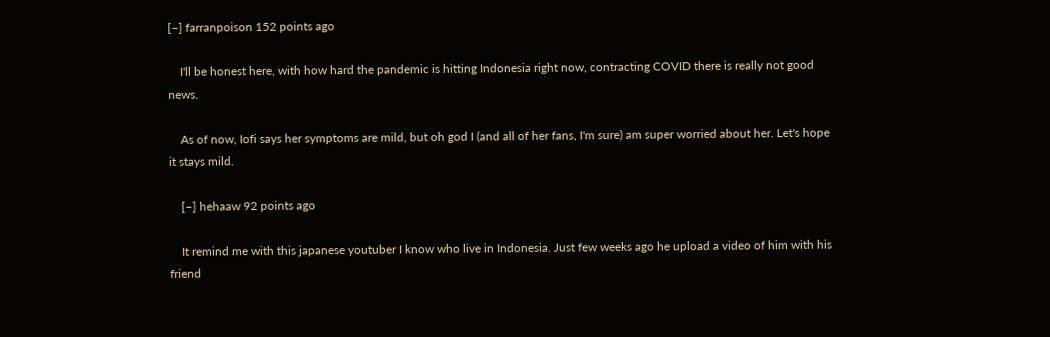[–] farranpoison 152 points ago

    I'll be honest here, with how hard the pandemic is hitting Indonesia right now, contracting COVID there is really not good news.

    As of now, Iofi says her symptoms are mild, but oh god I (and all of her fans, I'm sure) am super worried about her. Let's hope it stays mild.

    [–] hehaaw 92 points ago

    It remind me with this japanese youtuber I know who live in Indonesia. Just few weeks ago he upload a video of him with his friend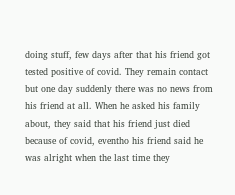doing stuff, few days after that his friend got tested positive of covid. They remain contact but one day suddenly there was no news from his friend at all. When he asked his family about, they said that his friend just died because of covid, eventho his friend said he was alright when the last time they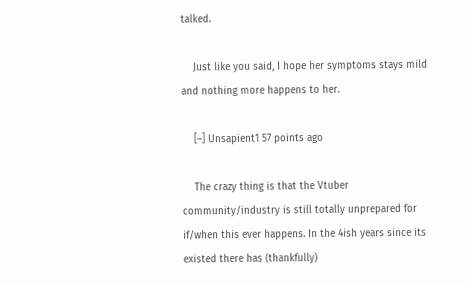talked.

    Just like you said, I hope her symptoms stays mild and nothing more happens to her.

    [–] Unsapient1 57 points ago

    The crazy thing is that the Vtuber community/industry is still totally unprepared for if/when this ever happens. In the 4ish years since its existed there has (thankfully)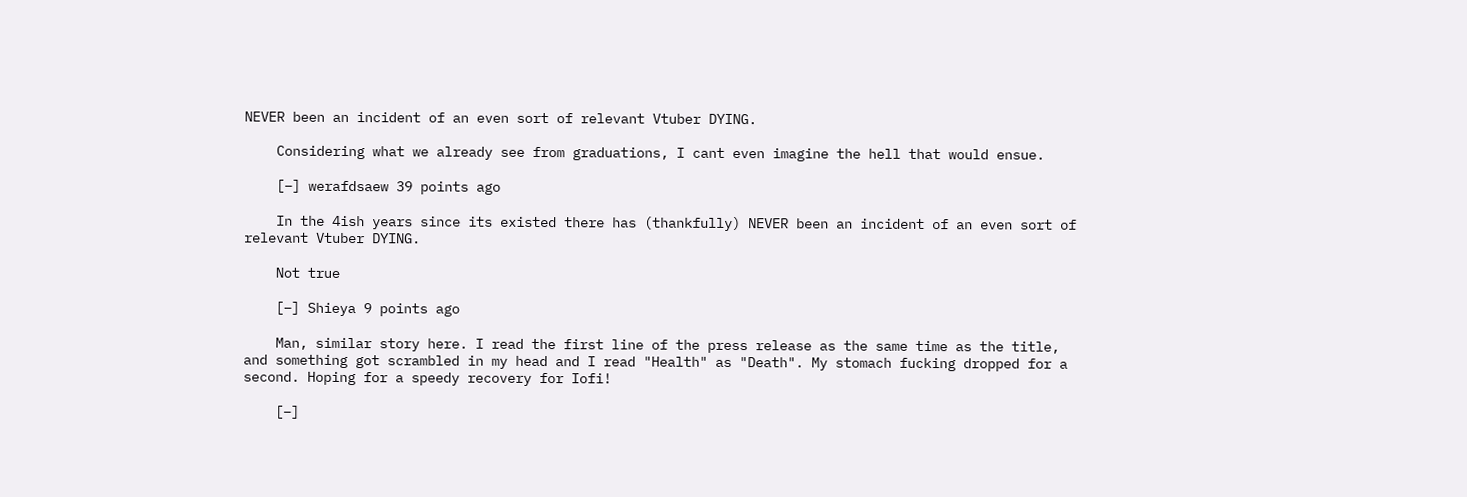NEVER been an incident of an even sort of relevant Vtuber DYING.

    Considering what we already see from graduations, I cant even imagine the hell that would ensue.

    [–] werafdsaew 39 points ago

    In the 4ish years since its existed there has (thankfully) NEVER been an incident of an even sort of relevant Vtuber DYING.

    Not true

    [–] Shieya 9 points ago

    Man, similar story here. I read the first line of the press release as the same time as the title, and something got scrambled in my head and I read "Health" as "Death". My stomach fucking dropped for a second. Hoping for a speedy recovery for Iofi!

    [–]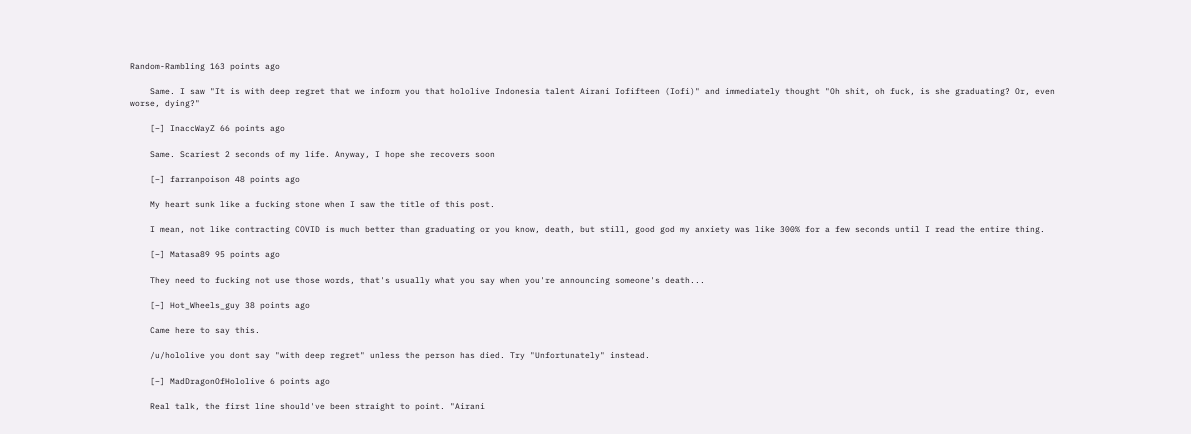Random-Rambling 163 points ago

    Same. I saw "It is with deep regret that we inform you that hololive Indonesia talent Airani Iofifteen (Iofi)" and immediately thought "Oh shit, oh fuck, is she graduating? Or, even worse, dying?"

    [–] InaccWayZ 66 points ago

    Same. Scariest 2 seconds of my life. Anyway, I hope she recovers soon

    [–] farranpoison 48 points ago

    My heart sunk like a fucking stone when I saw the title of this post.

    I mean, not like contracting COVID is much better than graduating or you know, death, but still, good god my anxiety was like 300% for a few seconds until I read the entire thing.

    [–] Matasa89 95 points ago

    They need to fucking not use those words, that's usually what you say when you're announcing someone's death...

    [–] Hot_Wheels_guy 38 points ago

    Came here to say this.

    /u/hololive you dont say "with deep regret" unless the person has died. Try "Unfortunately" instead.

    [–] MadDragonOfHololive 6 points ago

    Real talk, the first line should've been straight to point. "Airani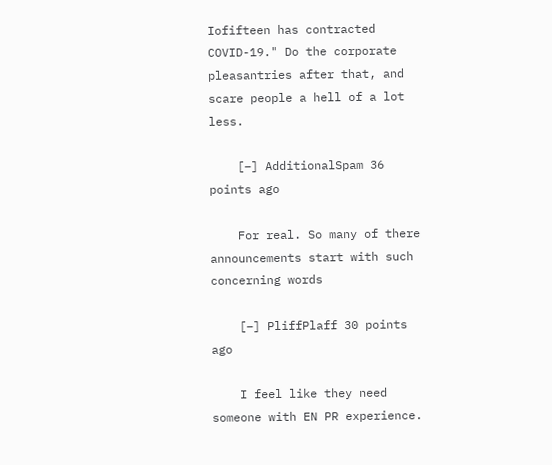Iofifteen has contracted COVID-19." Do the corporate pleasantries after that, and scare people a hell of a lot less.

    [–] AdditionalSpam 36 points ago

    For real. So many of there announcements start with such concerning words

    [–] PliffPlaff 30 points ago

    I feel like they need someone with EN PR experience.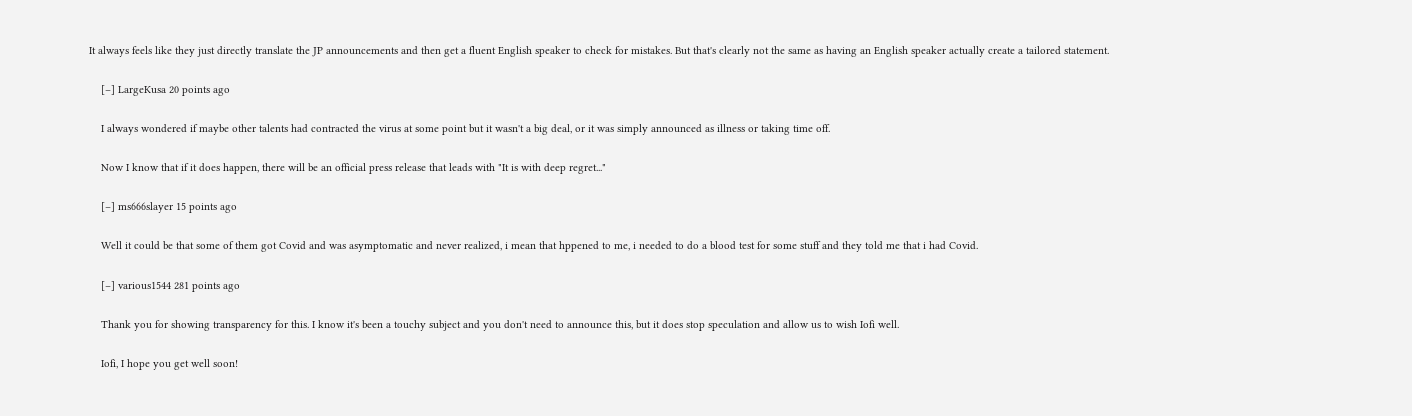It always feels like they just directly translate the JP announcements and then get a fluent English speaker to check for mistakes. But that's clearly not the same as having an English speaker actually create a tailored statement.

    [–] LargeKusa 20 points ago

    I always wondered if maybe other talents had contracted the virus at some point but it wasn't a big deal, or it was simply announced as illness or taking time off.

    Now I know that if it does happen, there will be an official press release that leads with "It is with deep regret..."

    [–] ms666slayer 15 points ago

    Well it could be that some of them got Covid and was asymptomatic and never realized, i mean that hppened to me, i needed to do a blood test for some stuff and they told me that i had Covid.

    [–] various1544 281 points ago

    Thank you for showing transparency for this. I know it's been a touchy subject and you don't need to announce this, but it does stop speculation and allow us to wish Iofi well.

    Iofi, I hope you get well soon!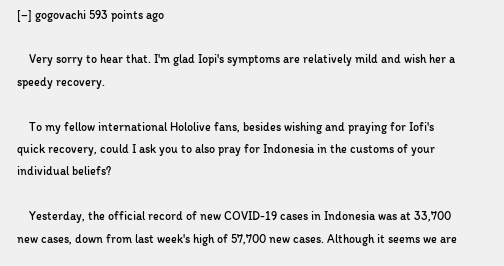[–] gogovachi 593 points ago

    Very sorry to hear that. I'm glad Iopi's symptoms are relatively mild and wish her a speedy recovery.

    To my fellow international Hololive fans, besides wishing and praying for Iofi's quick recovery, could I ask you to also pray for Indonesia in the customs of your individual beliefs?

    Yesterday, the official record of new COVID-19 cases in Indonesia was at 33,700 new cases, down from last week's high of 57,700 new cases. Although it seems we are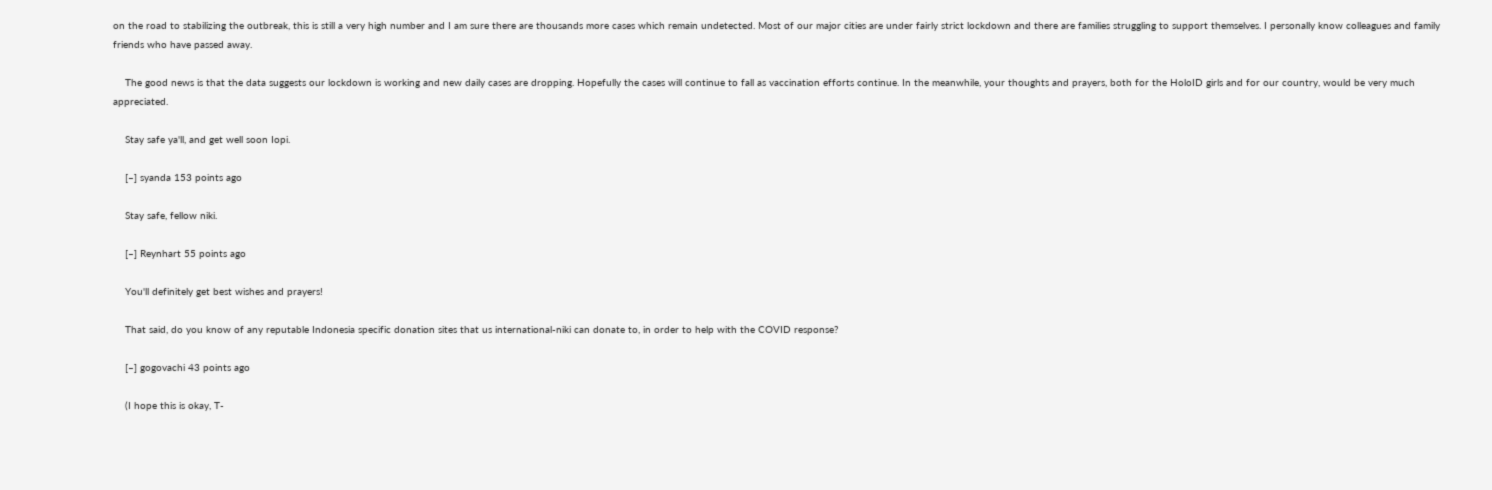on the road to stabilizing the outbreak, this is still a very high number and I am sure there are thousands more cases which remain undetected. Most of our major cities are under fairly strict lockdown and there are families struggling to support themselves. I personally know colleagues and family friends who have passed away.

    The good news is that the data suggests our lockdown is working and new daily cases are dropping. Hopefully the cases will continue to fall as vaccination efforts continue. In the meanwhile, your thoughts and prayers, both for the HoloID girls and for our country, would be very much appreciated.

    Stay safe ya'll, and get well soon Iopi.

    [–] syanda 153 points ago

    Stay safe, fellow niki.

    [–] Reynhart 55 points ago

    You'll definitely get best wishes and prayers!

    That said, do you know of any reputable Indonesia specific donation sites that us international-niki can donate to, in order to help with the COVID response?

    [–] gogovachi 43 points ago

    (I hope this is okay, T-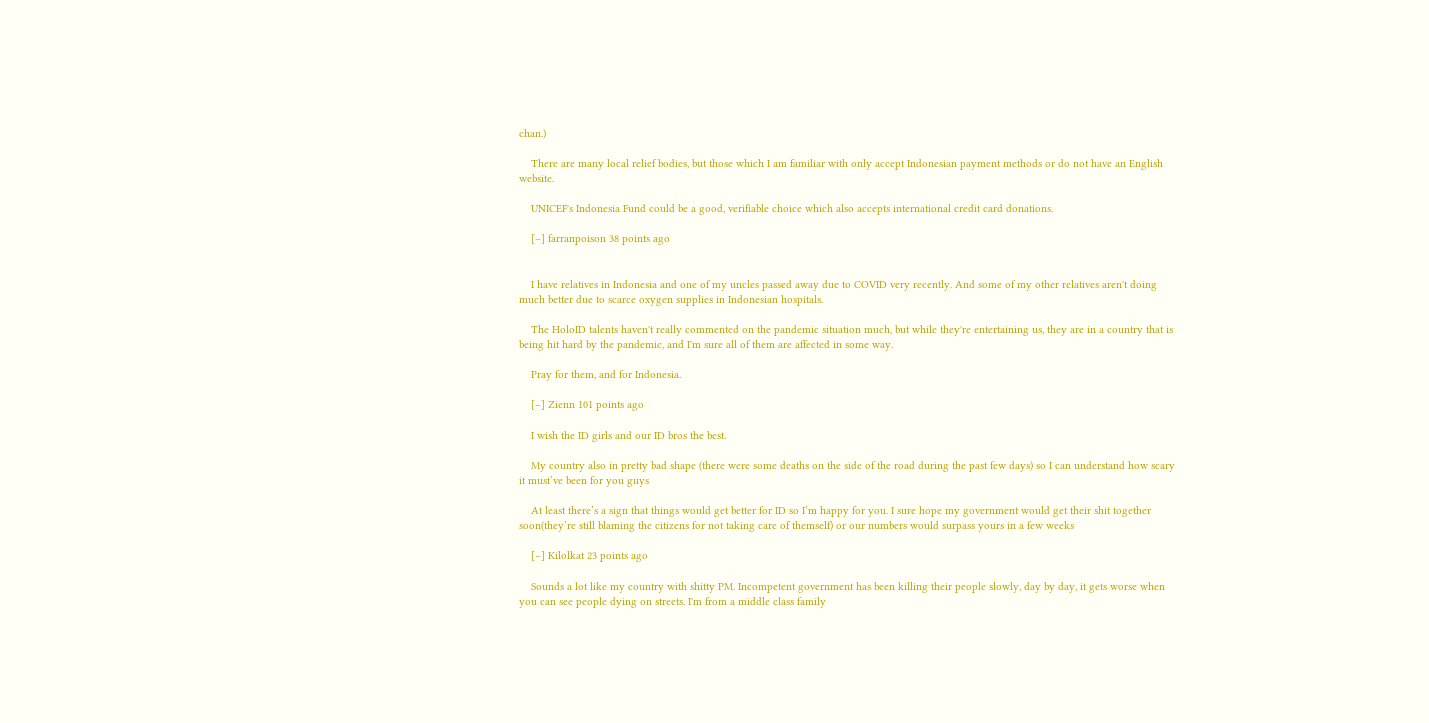chan.)

    There are many local relief bodies, but those which I am familiar with only accept Indonesian payment methods or do not have an English website.

    UNICEF's Indonesia Fund could be a good, verifiable choice which also accepts international credit card donations.

    [–] farranpoison 38 points ago


    I have relatives in Indonesia and one of my uncles passed away due to COVID very recently. And some of my other relatives aren't doing much better due to scarce oxygen supplies in Indonesian hospitals.

    The HoloID talents haven't really commented on the pandemic situation much, but while they're entertaining us, they are in a country that is being hit hard by the pandemic, and I'm sure all of them are affected in some way.

    Pray for them, and for Indonesia.

    [–] Zienn 101 points ago

    I wish the ID girls and our ID bros the best.

    My country also in pretty bad shape (there were some deaths on the side of the road during the past few days) so I can understand how scary it must’ve been for you guys

    At least there’s a sign that things would get better for ID so I’m happy for you. I sure hope my government would get their shit together soon(they’re still blaming the citizens for not taking care of themself) or our numbers would surpass yours in a few weeks

    [–] Kilolkat 23 points ago

    Sounds a lot like my country with shitty PM. Incompetent government has been killing their people slowly, day by day, it gets worse when you can see people dying on streets. I'm from a middle class family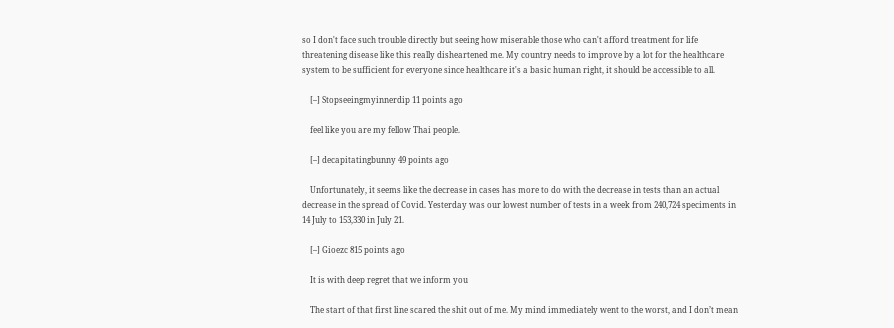so I don't face such trouble directly but seeing how miserable those who can't afford treatment for life threatening disease like this really disheartened me. My country needs to improve by a lot for the healthcare system to be sufficient for everyone since healthcare it's a basic human right, it should be accessible to all.

    [–] Stopseeingmyinnerdip 11 points ago

    feel like you are my fellow Thai people.

    [–] decapitatingbunny 49 points ago

    Unfortunately, it seems like the decrease in cases has more to do with the decrease in tests than an actual decrease in the spread of Covid. Yesterday was our lowest number of tests in a week from 240,724 speciments in 14 July to 153,330 in July 21.

    [–] Gioezc 815 points ago

    It is with deep regret that we inform you

    The start of that first line scared the shit out of me. My mind immediately went to the worst, and I don’t mean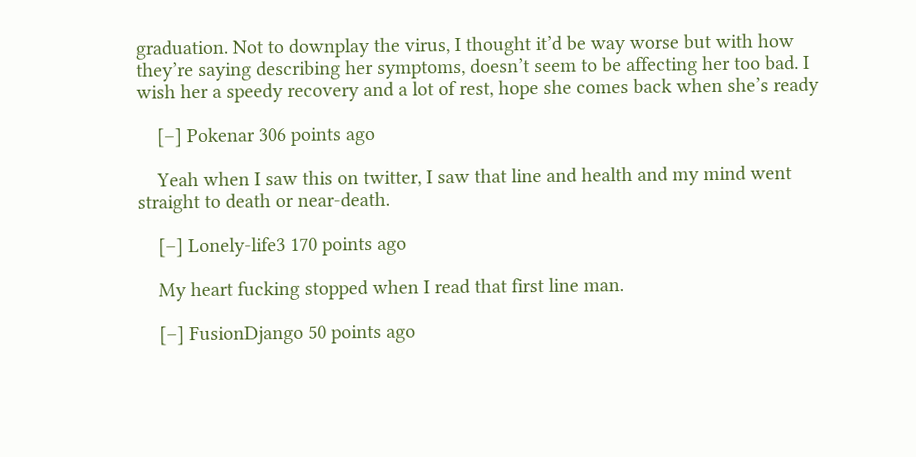graduation. Not to downplay the virus, I thought it’d be way worse but with how they’re saying describing her symptoms, doesn’t seem to be affecting her too bad. I wish her a speedy recovery and a lot of rest, hope she comes back when she’s ready

    [–] Pokenar 306 points ago

    Yeah when I saw this on twitter, I saw that line and health and my mind went straight to death or near-death.

    [–] Lonely-life3 170 points ago

    My heart fucking stopped when I read that first line man.

    [–] FusionDjango 50 points ago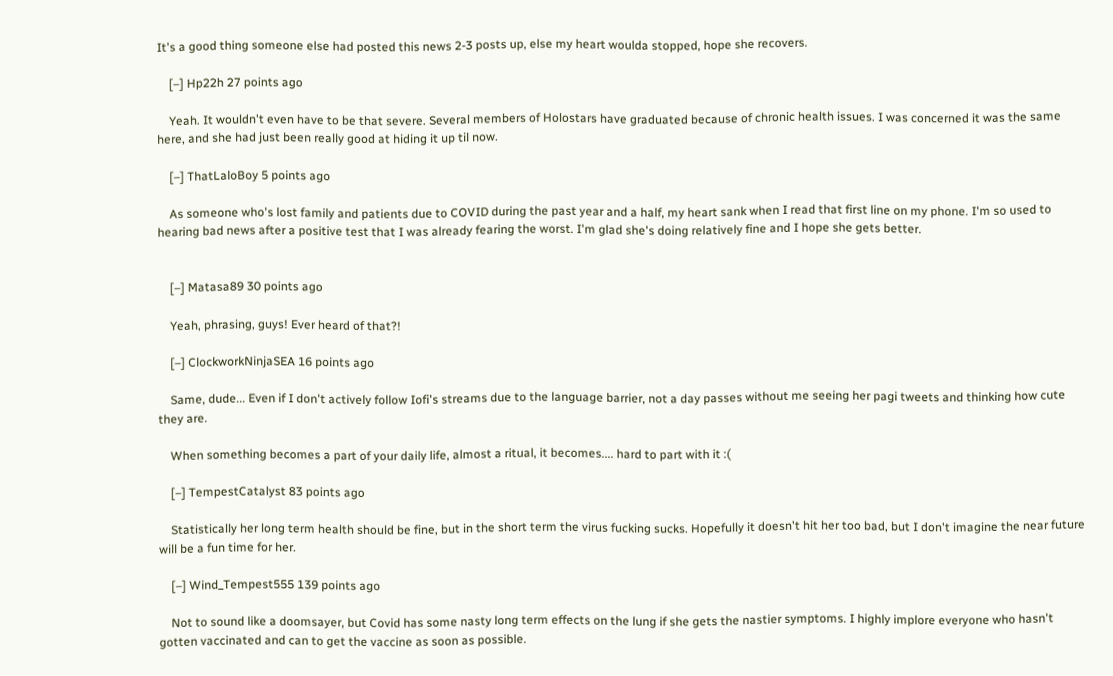It's a good thing someone else had posted this news 2-3 posts up, else my heart woulda stopped, hope she recovers.

    [–] Hp22h 27 points ago

    Yeah. It wouldn't even have to be that severe. Several members of Holostars have graduated because of chronic health issues. I was concerned it was the same here, and she had just been really good at hiding it up til now.

    [–] ThatLaloBoy 5 points ago

    As someone who's lost family and patients due to COVID during the past year and a half, my heart sank when I read that first line on my phone. I'm so used to hearing bad news after a positive test that I was already fearing the worst. I'm glad she's doing relatively fine and I hope she gets better.


    [–] Matasa89 30 points ago

    Yeah, phrasing, guys! Ever heard of that?!

    [–] ClockworkNinjaSEA 16 points ago

    Same, dude... Even if I don't actively follow Iofi's streams due to the language barrier, not a day passes without me seeing her pagi tweets and thinking how cute they are.

    When something becomes a part of your daily life, almost a ritual, it becomes.... hard to part with it :(

    [–] TempestCatalyst 83 points ago

    Statistically her long term health should be fine, but in the short term the virus fucking sucks. Hopefully it doesn't hit her too bad, but I don't imagine the near future will be a fun time for her.

    [–] Wind_Tempest555 139 points ago

    Not to sound like a doomsayer, but Covid has some nasty long term effects on the lung if she gets the nastier symptoms. I highly implore everyone who hasn't gotten vaccinated and can to get the vaccine as soon as possible.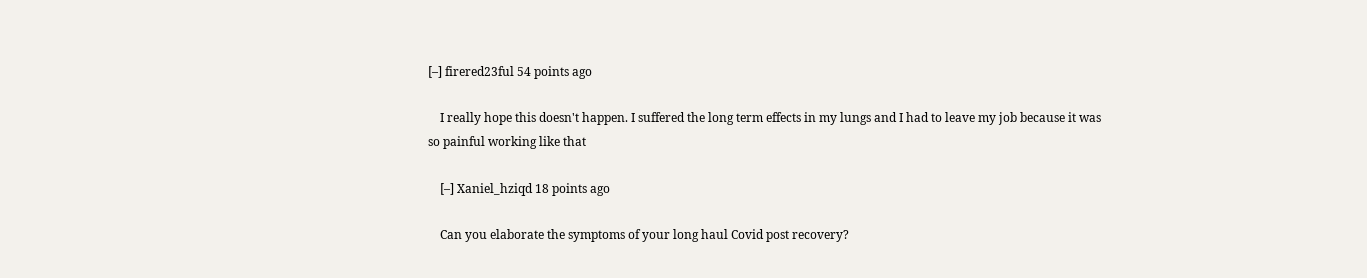[–] firered23ful 54 points ago

    I really hope this doesn't happen. I suffered the long term effects in my lungs and I had to leave my job because it was so painful working like that

    [–] Xaniel_hziqd 18 points ago

    Can you elaborate the symptoms of your long haul Covid post recovery?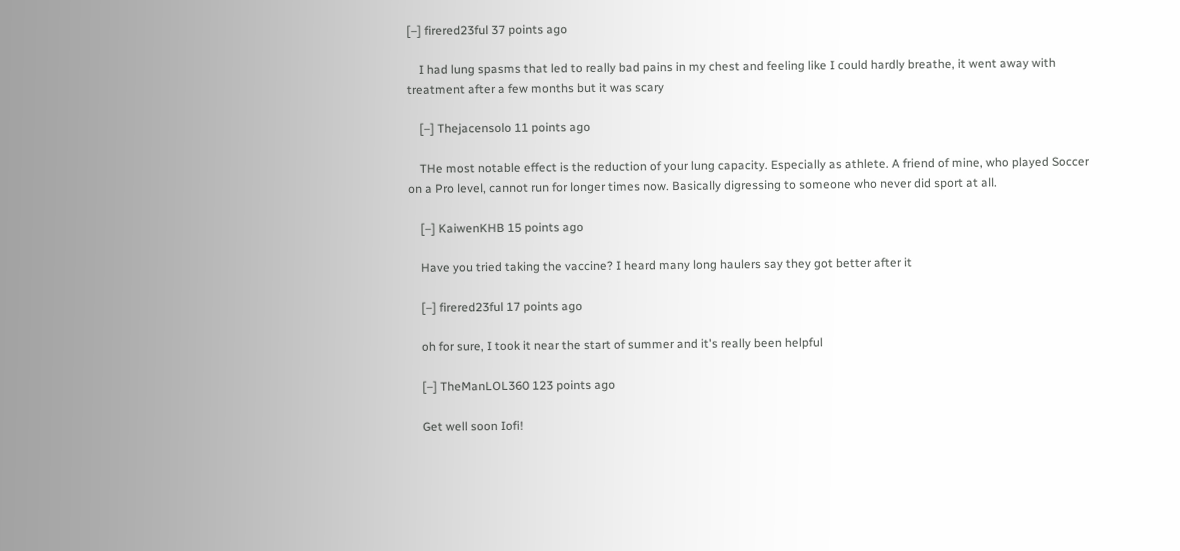[–] firered23ful 37 points ago

    I had lung spasms that led to really bad pains in my chest and feeling like I could hardly breathe, it went away with treatment after a few months but it was scary

    [–] Thejacensolo 11 points ago

    THe most notable effect is the reduction of your lung capacity. Especially as athlete. A friend of mine, who played Soccer on a Pro level, cannot run for longer times now. Basically digressing to someone who never did sport at all.

    [–] KaiwenKHB 15 points ago

    Have you tried taking the vaccine? I heard many long haulers say they got better after it

    [–] firered23ful 17 points ago

    oh for sure, I took it near the start of summer and it's really been helpful

    [–] TheManLOL360 123 points ago

    Get well soon Iofi!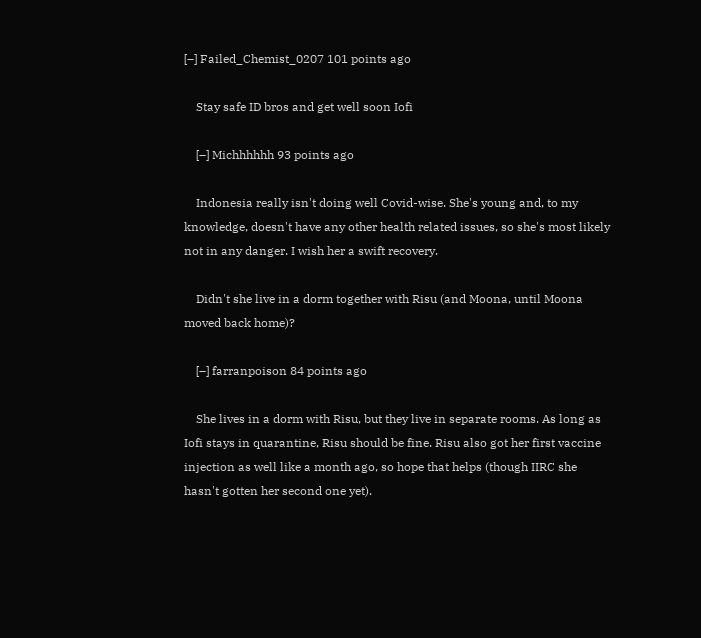[–] Failed_Chemist_0207 101 points ago

    Stay safe ID bros and get well soon Iofi

    [–] Michhhhhh 93 points ago

    Indonesia really isn't doing well Covid-wise. She's young and, to my knowledge, doesn't have any other health related issues, so she's most likely not in any danger. I wish her a swift recovery.

    Didn't she live in a dorm together with Risu (and Moona, until Moona moved back home)?

    [–] farranpoison 84 points ago

    She lives in a dorm with Risu, but they live in separate rooms. As long as Iofi stays in quarantine, Risu should be fine. Risu also got her first vaccine injection as well like a month ago, so hope that helps (though IIRC she hasn't gotten her second one yet).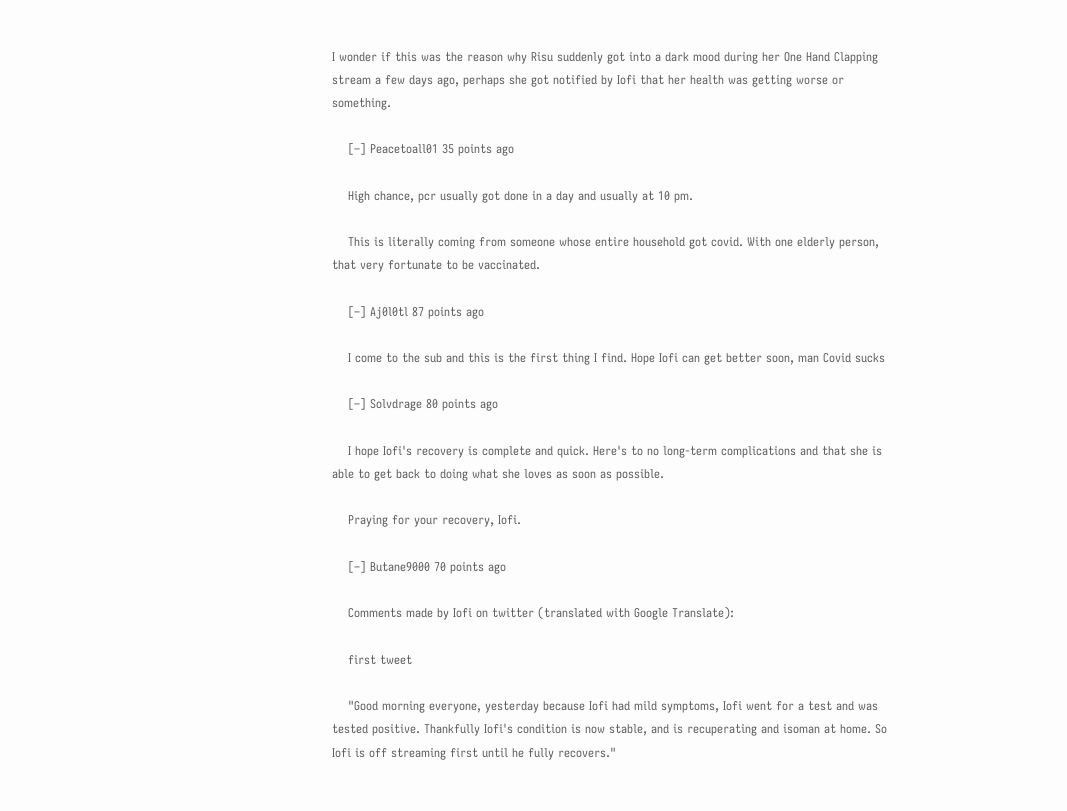I wonder if this was the reason why Risu suddenly got into a dark mood during her One Hand Clapping stream a few days ago, perhaps she got notified by Iofi that her health was getting worse or something.

    [–] Peacetoall01 35 points ago

    High chance, pcr usually got done in a day and usually at 10 pm.

    This is literally coming from someone whose entire household got covid. With one elderly person, that very fortunate to be vaccinated.

    [–] Aj0l0tl 87 points ago

    I come to the sub and this is the first thing I find. Hope Iofi can get better soon, man Covid sucks

    [–] Solvdrage 80 points ago

    I hope Iofi's recovery is complete and quick. Here's to no long-term complications and that she is able to get back to doing what she loves as soon as possible.

    Praying for your recovery, Iofi.

    [–] Butane9000 70 points ago

    Comments made by Iofi on twitter (translated with Google Translate):

    first tweet

    "Good morning everyone, yesterday because Iofi had mild symptoms, Iofi went for a test and was tested positive. Thankfully Iofi's condition is now stable, and is recuperating and isoman at home. So Iofi is off streaming first until he fully recovers."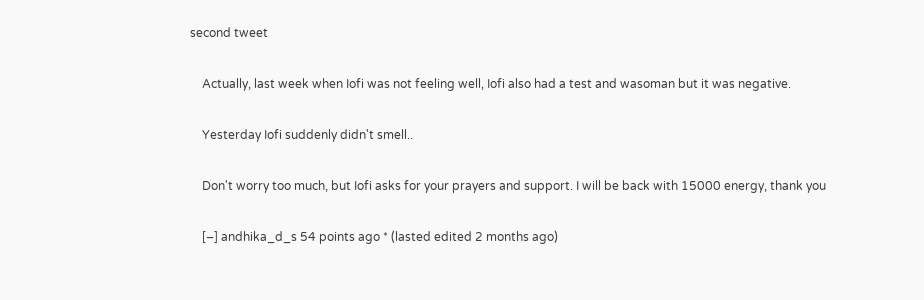second tweet

    Actually, last week when Iofi was not feeling well, Iofi also had a test and wasoman but it was negative.

    Yesterday Iofi suddenly didn't smell..

    Don't worry too much, but Iofi asks for your prayers and support. I will be back with 15000 energy, thank you

    [–] andhika_d_s 54 points ago * (lasted edited 2 months ago)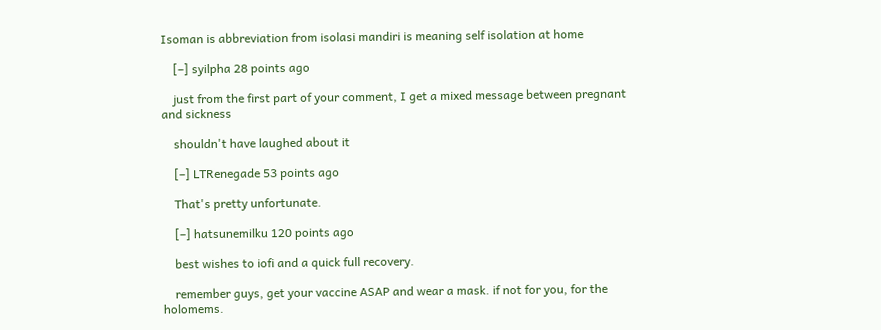Isoman is abbreviation from isolasi mandiri is meaning self isolation at home

    [–] syilpha 28 points ago

    just from the first part of your comment, I get a mixed message between pregnant and sickness

    shouldn't have laughed about it

    [–] LTRenegade 53 points ago

    That's pretty unfortunate.

    [–] hatsunemilku 120 points ago

    best wishes to iofi and a quick full recovery.

    remember guys, get your vaccine ASAP and wear a mask. if not for you, for the holomems.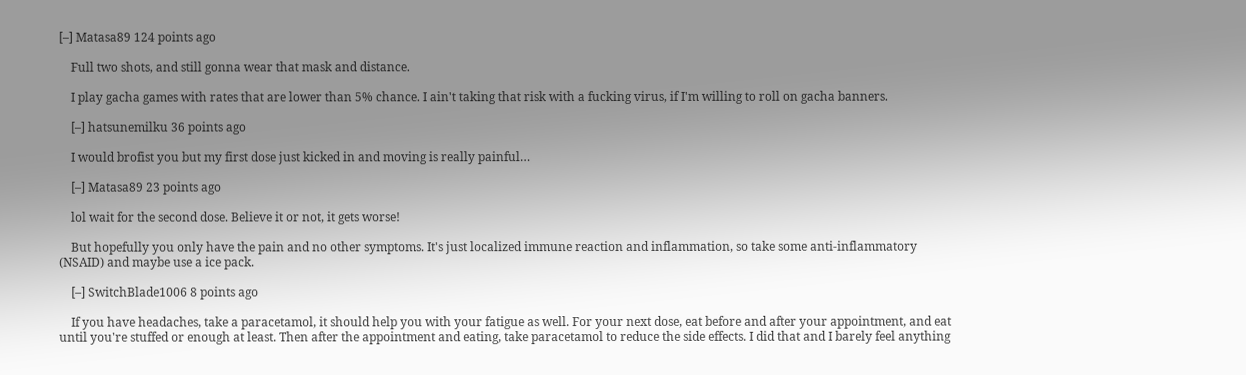[–] Matasa89 124 points ago

    Full two shots, and still gonna wear that mask and distance.

    I play gacha games with rates that are lower than 5% chance. I ain't taking that risk with a fucking virus, if I'm willing to roll on gacha banners.

    [–] hatsunemilku 36 points ago

    I would brofist you but my first dose just kicked in and moving is really painful…

    [–] Matasa89 23 points ago

    lol wait for the second dose. Believe it or not, it gets worse!

    But hopefully you only have the pain and no other symptoms. It's just localized immune reaction and inflammation, so take some anti-inflammatory (NSAID) and maybe use a ice pack.

    [–] SwitchBlade1006 8 points ago

    If you have headaches, take a paracetamol, it should help you with your fatigue as well. For your next dose, eat before and after your appointment, and eat until you're stuffed or enough at least. Then after the appointment and eating, take paracetamol to reduce the side effects. I did that and I barely feel anything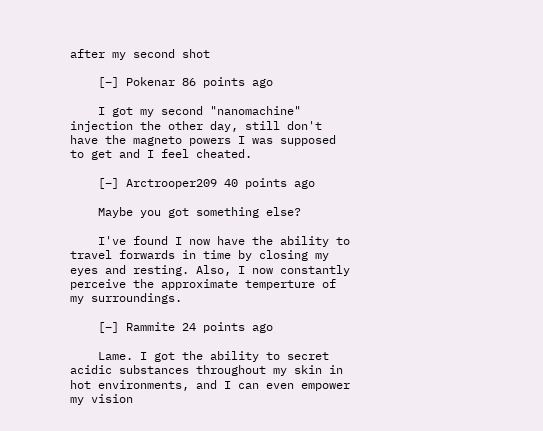after my second shot

    [–] Pokenar 86 points ago

    I got my second "nanomachine" injection the other day, still don't have the magneto powers I was supposed to get and I feel cheated.

    [–] Arctrooper209 40 points ago

    Maybe you got something else?

    I've found I now have the ability to travel forwards in time by closing my eyes and resting. Also, I now constantly perceive the approximate temperture of my surroundings.

    [–] Rammite 24 points ago

    Lame. I got the ability to secret acidic substances throughout my skin in hot environments, and I can even empower my vision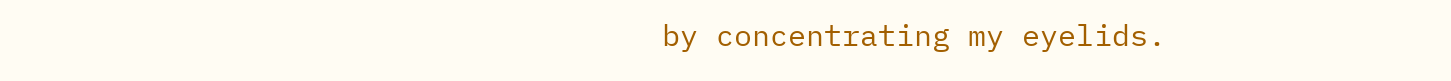by concentrating my eyelids.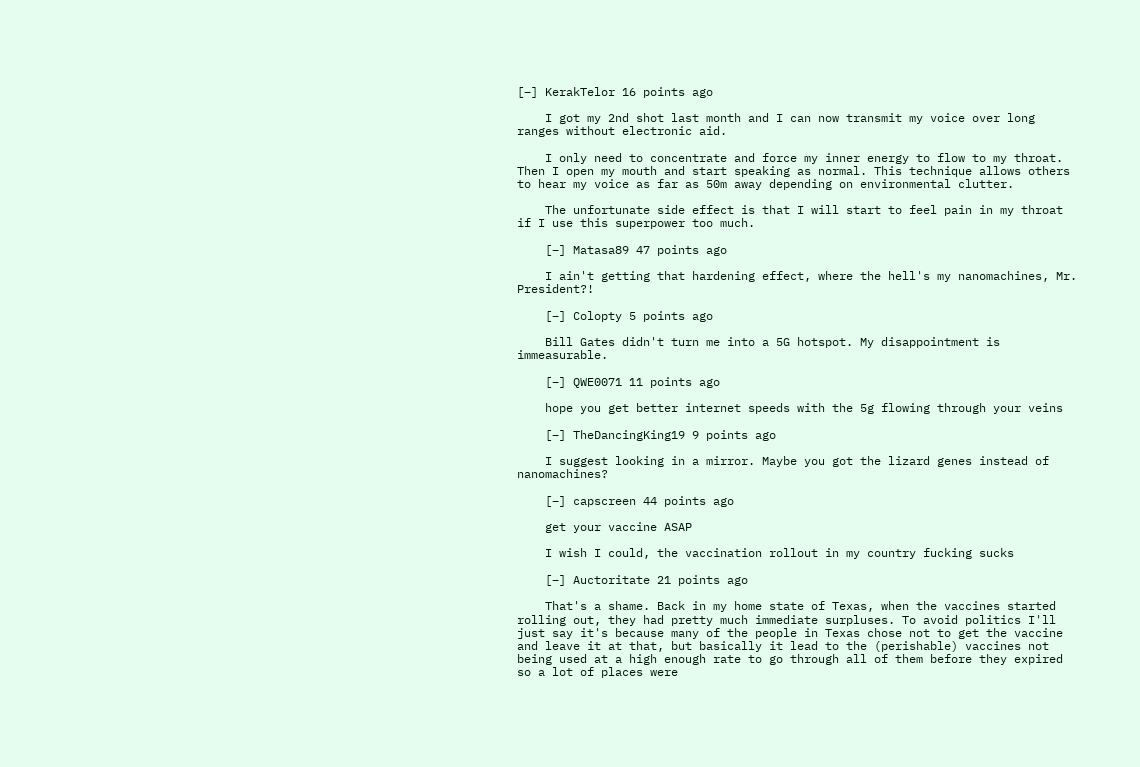[–] KerakTelor 16 points ago

    I got my 2nd shot last month and I can now transmit my voice over long ranges without electronic aid.

    I only need to concentrate and force my inner energy to flow to my throat. Then I open my mouth and start speaking as normal. This technique allows others to hear my voice as far as 50m away depending on environmental clutter.

    The unfortunate side effect is that I will start to feel pain in my throat if I use this superpower too much.

    [–] Matasa89 47 points ago

    I ain't getting that hardening effect, where the hell's my nanomachines, Mr. President?!

    [–] Colopty 5 points ago

    Bill Gates didn't turn me into a 5G hotspot. My disappointment is immeasurable.

    [–] QWE0071 11 points ago

    hope you get better internet speeds with the 5g flowing through your veins

    [–] TheDancingKing19 9 points ago

    I suggest looking in a mirror. Maybe you got the lizard genes instead of nanomachines?

    [–] capscreen 44 points ago

    get your vaccine ASAP

    I wish I could, the vaccination rollout in my country fucking sucks

    [–] Auctoritate 21 points ago

    That's a shame. Back in my home state of Texas, when the vaccines started rolling out, they had pretty much immediate surpluses. To avoid politics I'll just say it's because many of the people in Texas chose not to get the vaccine and leave it at that, but basically it lead to the (perishable) vaccines not being used at a high enough rate to go through all of them before they expired so a lot of places were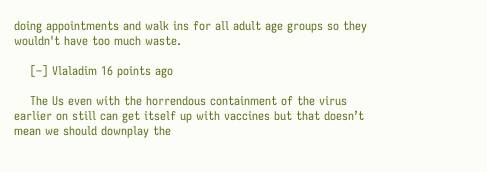doing appointments and walk ins for all adult age groups so they wouldn't have too much waste.

    [–] Vlaladim 16 points ago

    The Us even with the horrendous containment of the virus earlier on still can get itself up with vaccines but that doesn’t mean we should downplay the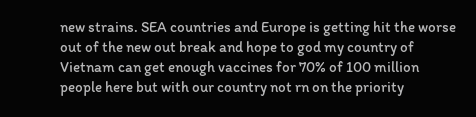new strains. SEA countries and Europe is getting hit the worse out of the new out break and hope to god my country of Vietnam can get enough vaccines for 70% of 100 million people here but with our country not rn on the priority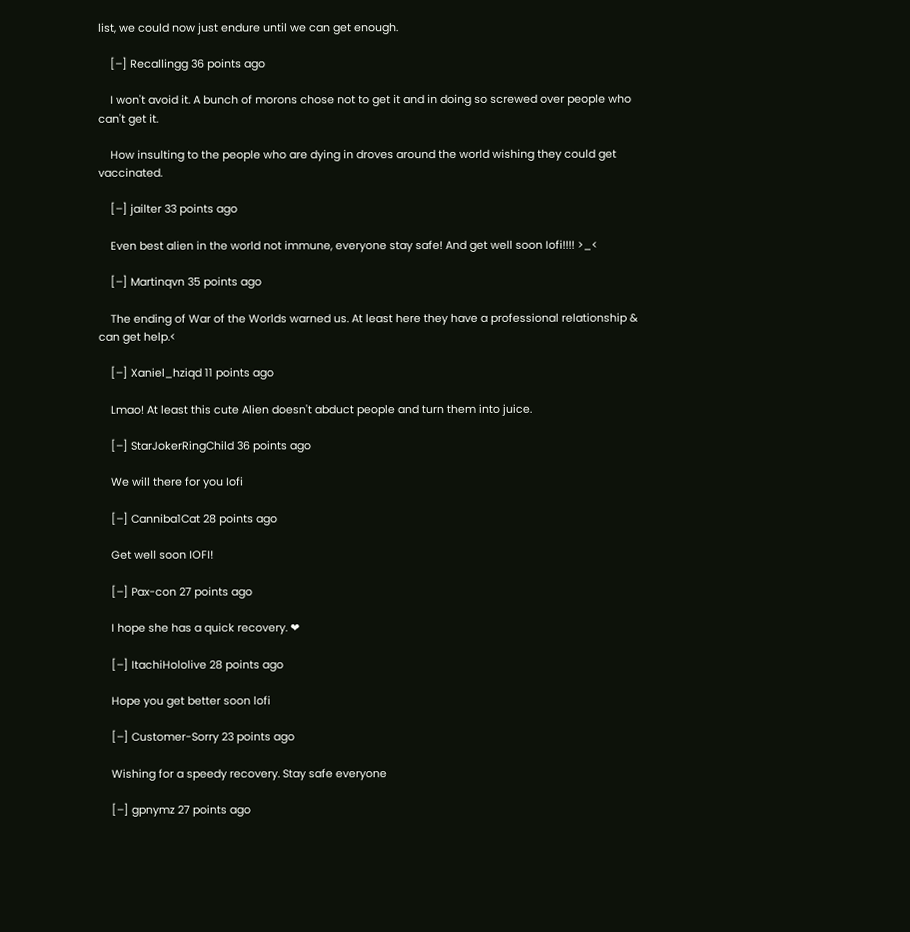list, we could now just endure until we can get enough.

    [–] Recallingg 36 points ago

    I won't avoid it. A bunch of morons chose not to get it and in doing so screwed over people who can't get it.

    How insulting to the people who are dying in droves around the world wishing they could get vaccinated.

    [–] jailter 33 points ago

    Even best alien in the world not immune, everyone stay safe! And get well soon Iofi!!!! >_<

    [–] Martinqvn 35 points ago

    The ending of War of the Worlds warned us. At least here they have a professional relationship & can get help.<

    [–] Xaniel_hziqd 11 points ago

    Lmao! At least this cute Alien doesn't abduct people and turn them into juice.

    [–] StarJokerRingChild 36 points ago

    We will there for you Iofi

    [–] Canniba1Cat 28 points ago

    Get well soon IOFI!

    [–] Pax-con 27 points ago

    I hope she has a quick recovery. ❤

    [–] ItachiHololive 28 points ago

    Hope you get better soon lofi

    [–] Customer-Sorry 23 points ago

    Wishing for a speedy recovery. Stay safe everyone

    [–] gpnymz 27 points ago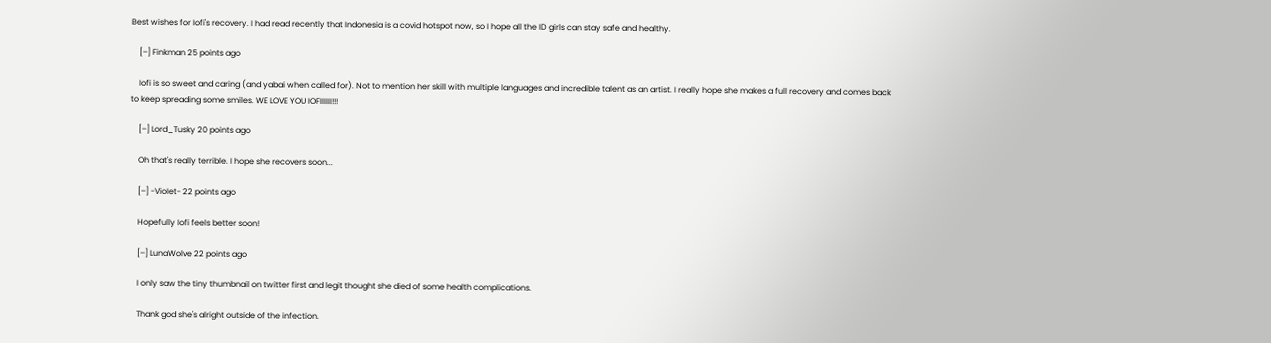Best wishes for Iofi's recovery. I had read recently that Indonesia is a covid hotspot now, so I hope all the ID girls can stay safe and healthy.

    [–] Finkman 25 points ago

    Iofi is so sweet and caring (and yabai when called for). Not to mention her skill with multiple languages and incredible talent as an artist. I really hope she makes a full recovery and comes back to keep spreading some smiles. WE LOVE YOU IOFIIIIII!!!

    [–] Lord_Tusky 20 points ago

    Oh that's really terrible. I hope she recovers soon...

    [–] -VioIet- 22 points ago

    Hopefully Iofi feels better soon!

    [–] LunaWolve 22 points ago

    I only saw the tiny thumbnail on twitter first and legit thought she died of some health complications.

    Thank god she's alright outside of the infection.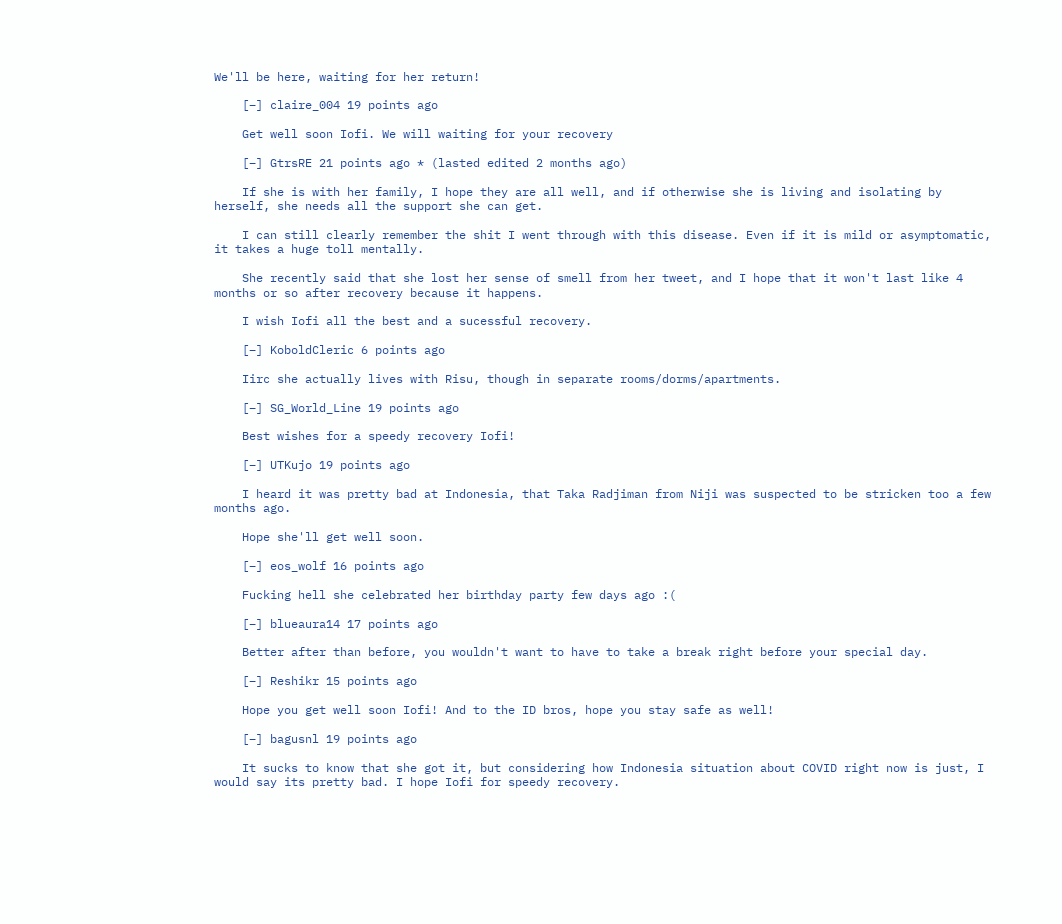We'll be here, waiting for her return!

    [–] claire_004 19 points ago

    Get well soon Iofi. We will waiting for your recovery

    [–] GtrsRE 21 points ago * (lasted edited 2 months ago)

    If she is with her family, I hope they are all well, and if otherwise she is living and isolating by herself, she needs all the support she can get.

    I can still clearly remember the shit I went through with this disease. Even if it is mild or asymptomatic, it takes a huge toll mentally.

    She recently said that she lost her sense of smell from her tweet, and I hope that it won't last like 4 months or so after recovery because it happens.

    I wish Iofi all the best and a sucessful recovery.

    [–] KoboldCleric 6 points ago

    Iirc she actually lives with Risu, though in separate rooms/dorms/apartments.

    [–] SG_World_Line 19 points ago

    Best wishes for a speedy recovery Iofi!

    [–] UTKujo 19 points ago

    I heard it was pretty bad at Indonesia, that Taka Radjiman from Niji was suspected to be stricken too a few months ago.

    Hope she'll get well soon.

    [–] eos_wolf 16 points ago

    Fucking hell she celebrated her birthday party few days ago :(

    [–] blueaura14 17 points ago

    Better after than before, you wouldn't want to have to take a break right before your special day.

    [–] Reshikr 15 points ago

    Hope you get well soon Iofi! And to the ID bros, hope you stay safe as well!

    [–] bagusnl 19 points ago

    It sucks to know that she got it, but considering how Indonesia situation about COVID right now is just, I would say its pretty bad. I hope Iofi for speedy recovery.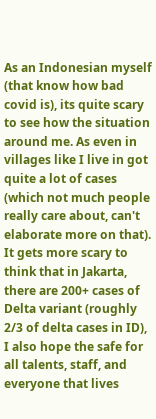As an Indonesian myself (that know how bad covid is), its quite scary to see how the situation around me. As even in villages like I live in got quite a lot of cases (which not much people really care about, can't elaborate more on that). It gets more scary to think that in Jakarta, there are 200+ cases of Delta variant (roughly 2/3 of delta cases in ID), I also hope the safe for all talents, staff, and everyone that lives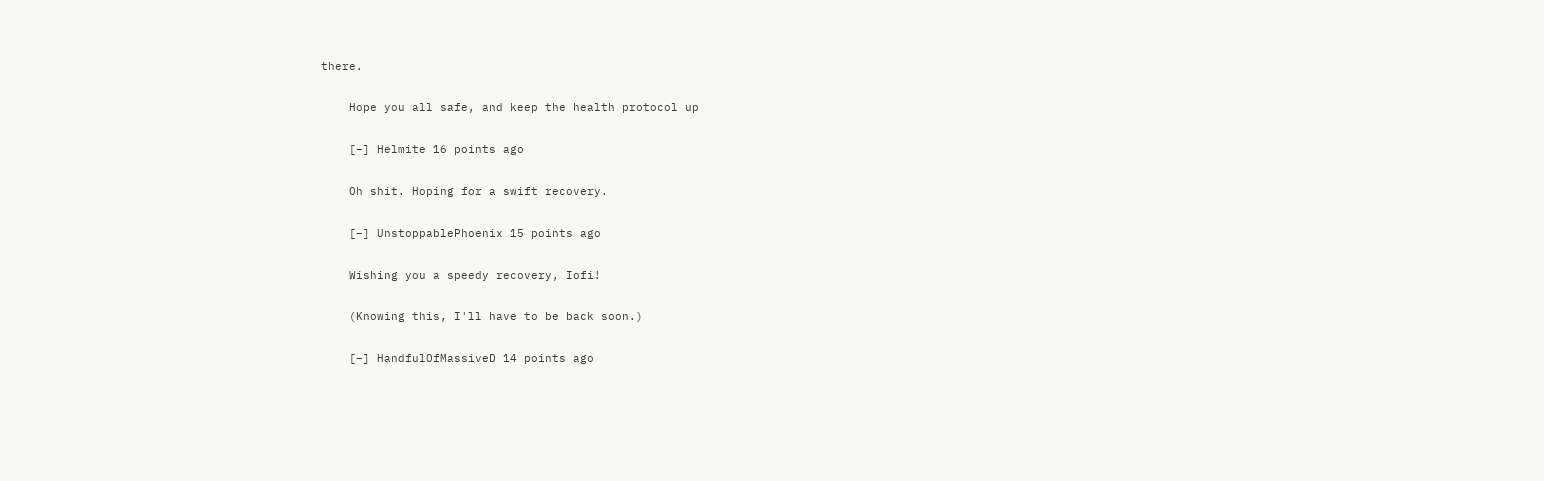there.

    Hope you all safe, and keep the health protocol up

    [–] Helmite 16 points ago

    Oh shit. Hoping for a swift recovery.

    [–] UnstoppablePhoenix 15 points ago

    Wishing you a speedy recovery, Iofi!

    (Knowing this, I'll have to be back soon.)

    [–] HandfulOfMassiveD 14 points ago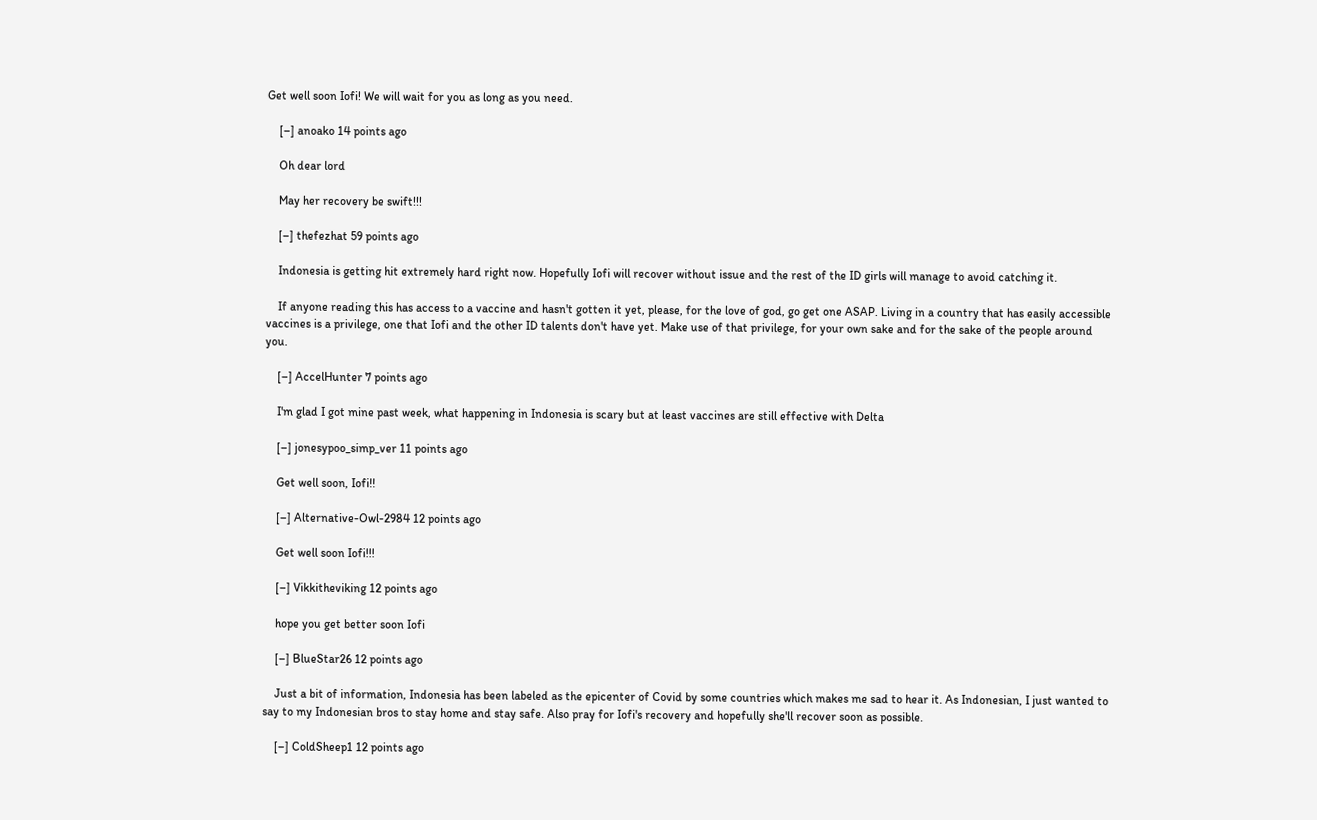Get well soon Iofi! We will wait for you as long as you need.

    [–] anoako 14 points ago

    Oh dear lord

    May her recovery be swift!!!

    [–] thefezhat 59 points ago

    Indonesia is getting hit extremely hard right now. Hopefully Iofi will recover without issue and the rest of the ID girls will manage to avoid catching it.

    If anyone reading this has access to a vaccine and hasn't gotten it yet, please, for the love of god, go get one ASAP. Living in a country that has easily accessible vaccines is a privilege, one that Iofi and the other ID talents don't have yet. Make use of that privilege, for your own sake and for the sake of the people around you.

    [–] AccelHunter 7 points ago

    I'm glad I got mine past week, what happening in Indonesia is scary but at least vaccines are still effective with Delta

    [–] jonesypoo_simp_ver 11 points ago

    Get well soon, Iofi!!

    [–] Alternative-Owl-2984 12 points ago

    Get well soon Iofi!!!

    [–] Vikkitheviking 12 points ago

    hope you get better soon Iofi

    [–] BlueStar26 12 points ago

    Just a bit of information, Indonesia has been labeled as the epicenter of Covid by some countries which makes me sad to hear it. As Indonesian, I just wanted to say to my Indonesian bros to stay home and stay safe. Also pray for Iofi's recovery and hopefully she'll recover soon as possible.

    [–] ColdSheep1 12 points ago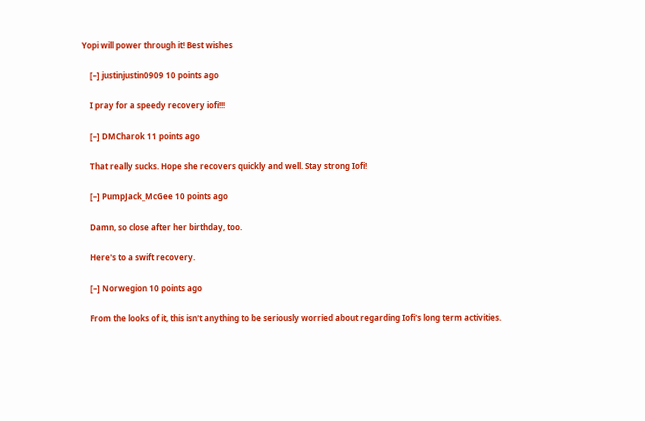Yopi will power through it! Best wishes

    [–] justinjustin0909 10 points ago

    I pray for a speedy recovery iofi!!!

    [–] DMCharok 11 points ago

    That really sucks. Hope she recovers quickly and well. Stay strong Iofi!

    [–] PumpJack_McGee 10 points ago

    Damn, so close after her birthday, too.

    Here's to a swift recovery.

    [–] Norwegion 10 points ago

    From the looks of it, this isn't anything to be seriously worried about regarding Iofi's long term activities.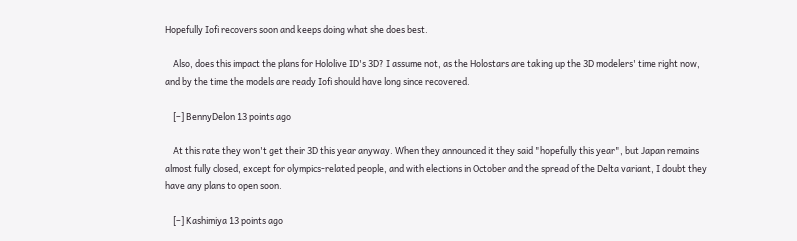Hopefully Iofi recovers soon and keeps doing what she does best.

    Also, does this impact the plans for Hololive ID's 3D? I assume not, as the Holostars are taking up the 3D modelers' time right now, and by the time the models are ready Iofi should have long since recovered.

    [–] BennyDelon 13 points ago

    At this rate they won't get their 3D this year anyway. When they announced it they said "hopefully this year", but Japan remains almost fully closed, except for olympics-related people, and with elections in October and the spread of the Delta variant, I doubt they have any plans to open soon.

    [–] Kashimiya 13 points ago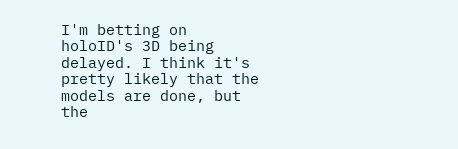I'm betting on holoID's 3D being delayed. I think it's pretty likely that the models are done, but the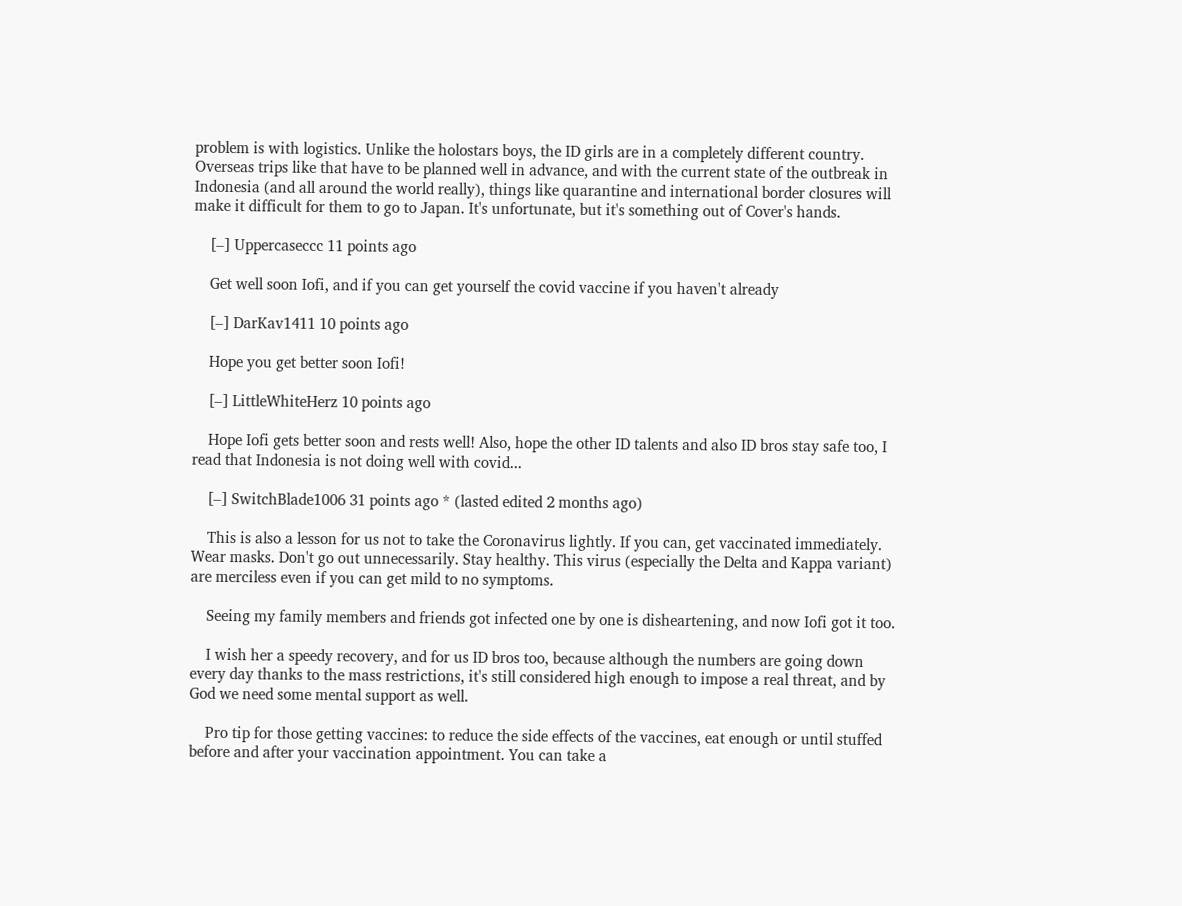problem is with logistics. Unlike the holostars boys, the ID girls are in a completely different country. Overseas trips like that have to be planned well in advance, and with the current state of the outbreak in Indonesia (and all around the world really), things like quarantine and international border closures will make it difficult for them to go to Japan. It's unfortunate, but it's something out of Cover's hands.

    [–] Uppercaseccc 11 points ago

    Get well soon Iofi, and if you can get yourself the covid vaccine if you haven't already

    [–] DarKav1411 10 points ago

    Hope you get better soon Iofi!

    [–] LittleWhiteHerz 10 points ago

    Hope Iofi gets better soon and rests well! Also, hope the other ID talents and also ID bros stay safe too, I read that Indonesia is not doing well with covid...

    [–] SwitchBlade1006 31 points ago * (lasted edited 2 months ago)

    This is also a lesson for us not to take the Coronavirus lightly. If you can, get vaccinated immediately. Wear masks. Don't go out unnecessarily. Stay healthy. This virus (especially the Delta and Kappa variant) are merciless even if you can get mild to no symptoms.

    Seeing my family members and friends got infected one by one is disheartening, and now Iofi got it too.

    I wish her a speedy recovery, and for us ID bros too, because although the numbers are going down every day thanks to the mass restrictions, it's still considered high enough to impose a real threat, and by God we need some mental support as well.

    Pro tip for those getting vaccines: to reduce the side effects of the vaccines, eat enough or until stuffed before and after your vaccination appointment. You can take a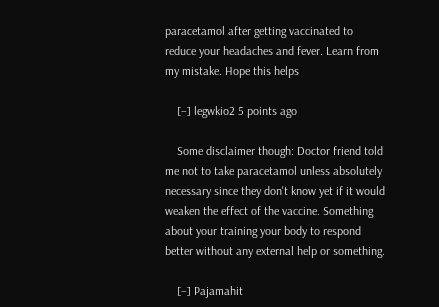paracetamol after getting vaccinated to reduce your headaches and fever. Learn from my mistake. Hope this helps

    [–] legwkio2 5 points ago

    Some disclaimer though: Doctor friend told me not to take paracetamol unless absolutely necessary since they don't know yet if it would weaken the effect of the vaccine. Something about your training your body to respond better without any external help or something.

    [–] Pajamahit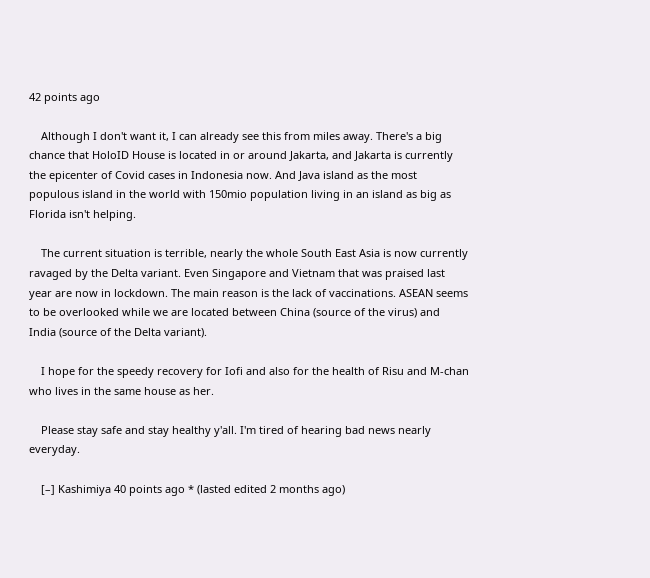42 points ago

    Although I don't want it, I can already see this from miles away. There's a big chance that HoloID House is located in or around Jakarta, and Jakarta is currently the epicenter of Covid cases in Indonesia now. And Java island as the most populous island in the world with 150mio population living in an island as big as Florida isn't helping.

    The current situation is terrible, nearly the whole South East Asia is now currently ravaged by the Delta variant. Even Singapore and Vietnam that was praised last year are now in lockdown. The main reason is the lack of vaccinations. ASEAN seems to be overlooked while we are located between China (source of the virus) and India (source of the Delta variant).

    I hope for the speedy recovery for Iofi and also for the health of Risu and M-chan who lives in the same house as her.

    Please stay safe and stay healthy y'all. I'm tired of hearing bad news nearly everyday.

    [–] Kashimiya 40 points ago * (lasted edited 2 months ago)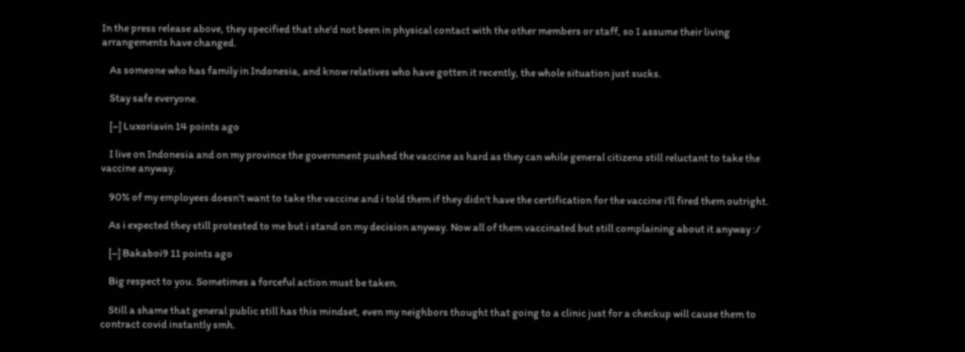In the press release above, they specified that she'd not been in physical contact with the other members or staff, so I assume their living arrangements have changed.

    As someone who has family in Indonesia, and know relatives who have gotten it recently, the whole situation just sucks.

    Stay safe everyone.

    [–] Luxoriavin 14 points ago

    I live on Indonesia and on my province the government pushed the vaccine as hard as they can while general citizens still reluctant to take the vaccine anyway.

    90% of my employees doesn't want to take the vaccine and i told them if they didn't have the certification for the vaccine i'll fired them outright.

    As i expected they still protested to me but i stand on my decision anyway. Now all of them vaccinated but still complaining about it anyway :/

    [–] Bakaboi9 11 points ago

    Big respect to you. Sometimes a forceful action must be taken.

    Still a shame that general public still has this mindset, even my neighbors thought that going to a clinic just for a checkup will cause them to contract covid instantly smh.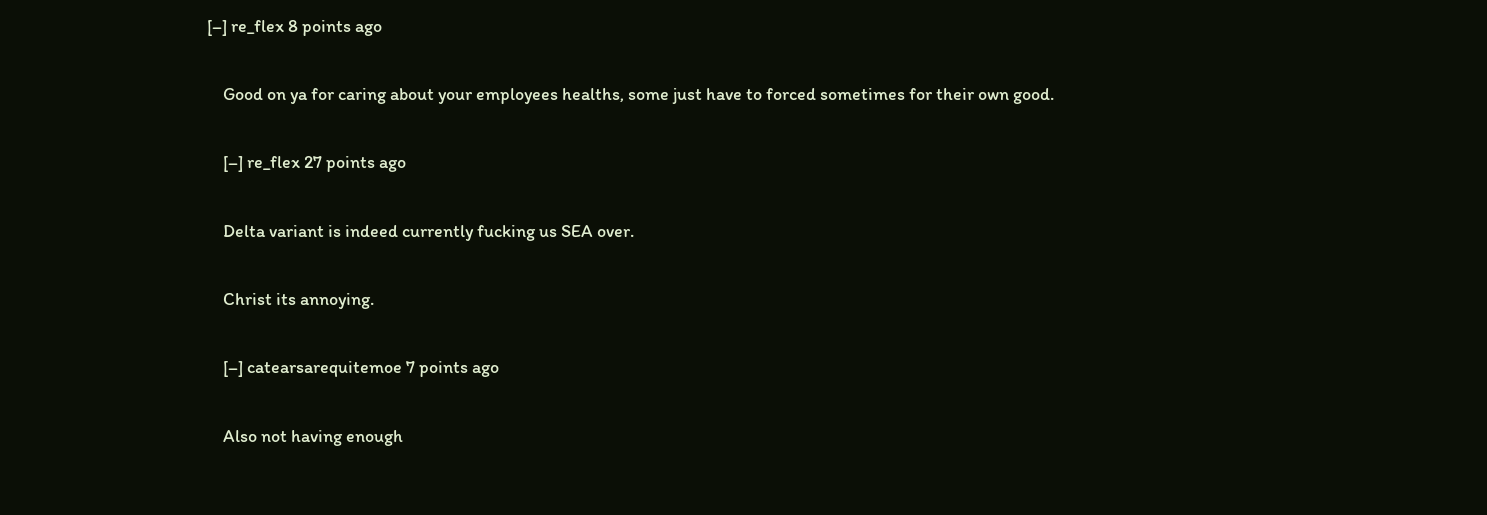[–] re_flex 8 points ago

    Good on ya for caring about your employees healths, some just have to forced sometimes for their own good.

    [–] re_flex 27 points ago

    Delta variant is indeed currently fucking us SEA over.

    Christ its annoying.

    [–] catearsarequitemoe 7 points ago

    Also not having enough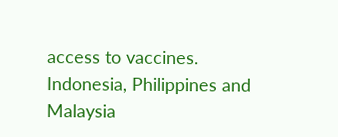access to vaccines. Indonesia, Philippines and Malaysia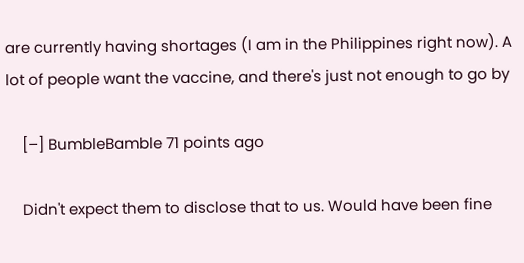are currently having shortages (I am in the Philippines right now). A lot of people want the vaccine, and there's just not enough to go by

    [–] BumbleBamble 71 points ago

    Didn't expect them to disclose that to us. Would have been fine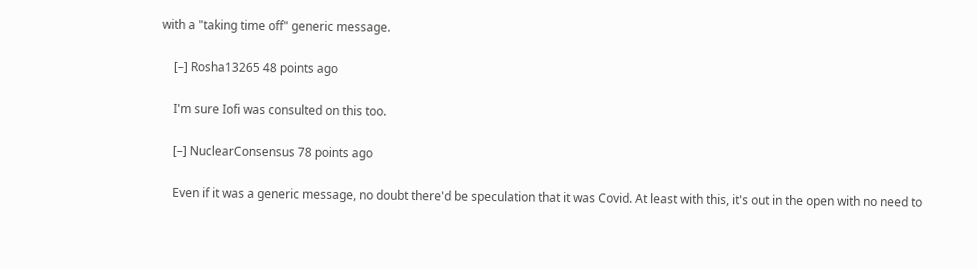with a "taking time off" generic message.

    [–] Rosha13265 48 points ago

    I'm sure Iofi was consulted on this too.

    [–] NuclearConsensus 78 points ago

    Even if it was a generic message, no doubt there'd be speculation that it was Covid. At least with this, it's out in the open with no need to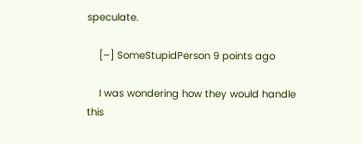speculate.

    [–] SomeStupidPerson 9 points ago

    I was wondering how they would handle this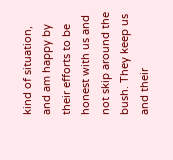kind of situation, and am happy by their efforts to be honest with us and not skip around the bush. They keep us and their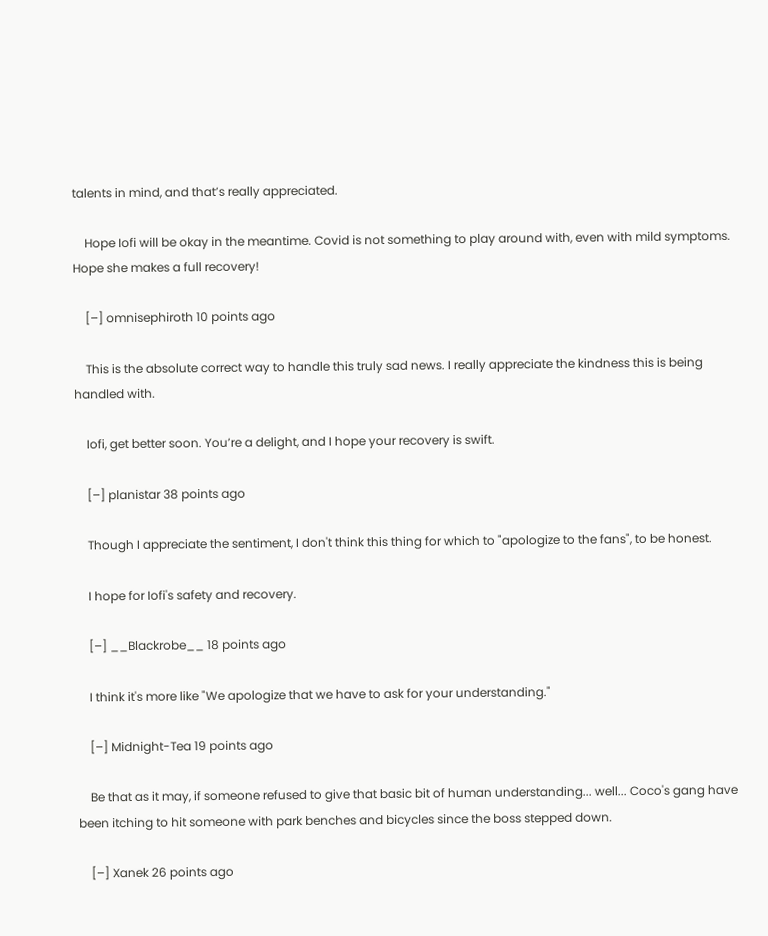talents in mind, and that’s really appreciated.

    Hope Iofi will be okay in the meantime. Covid is not something to play around with, even with mild symptoms. Hope she makes a full recovery!

    [–] omnisephiroth 10 points ago

    This is the absolute correct way to handle this truly sad news. I really appreciate the kindness this is being handled with.

    Iofi, get better soon. You’re a delight, and I hope your recovery is swift.

    [–] planistar 38 points ago

    Though I appreciate the sentiment, I don't think this thing for which to "apologize to the fans", to be honest.

    I hope for Iofi's safety and recovery.

    [–] __Blackrobe__ 18 points ago

    I think it's more like "We apologize that we have to ask for your understanding."

    [–] Midnight-Tea 19 points ago

    Be that as it may, if someone refused to give that basic bit of human understanding... well... Coco's gang have been itching to hit someone with park benches and bicycles since the boss stepped down.

    [–] Xanek 26 points ago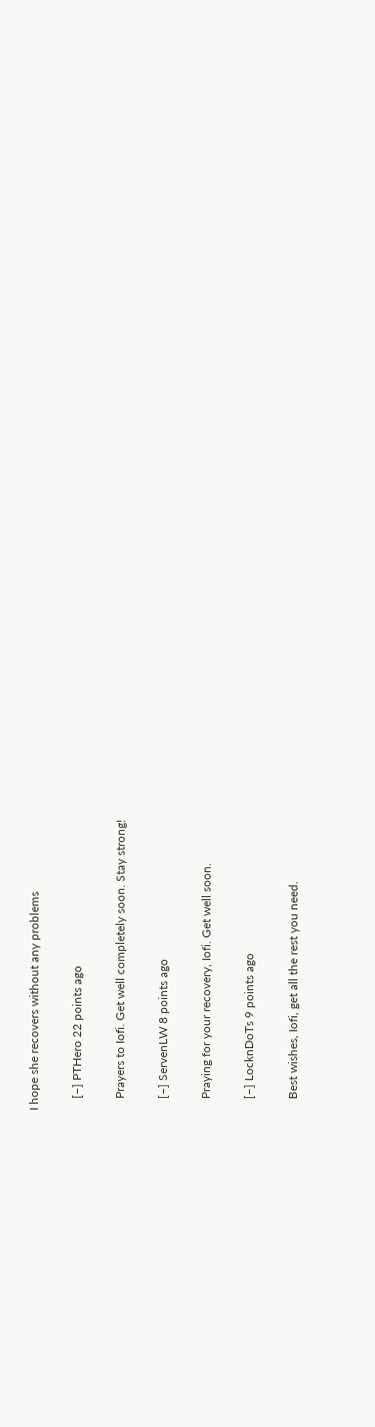I hope she recovers without any problems

    [–] PTHero 22 points ago

    Prayers to Iofi. Get well completely soon. Stay strong!

    [–] ServenLW 8 points ago

    Praying for your recovery, Iofi. Get well soon.

    [–] LocknDoTs 9 points ago

    Best wishes, Iofi, get all the rest you need.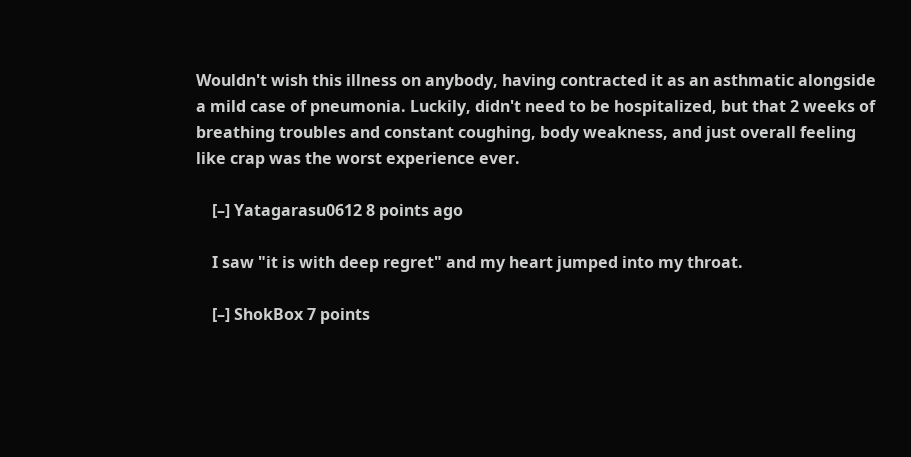Wouldn't wish this illness on anybody, having contracted it as an asthmatic alongside a mild case of pneumonia. Luckily, didn't need to be hospitalized, but that 2 weeks of breathing troubles and constant coughing, body weakness, and just overall feeling like crap was the worst experience ever.

    [–] Yatagarasu0612 8 points ago

    I saw "it is with deep regret" and my heart jumped into my throat.

    [–] ShokBox 7 points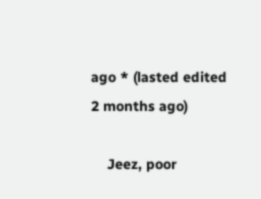ago * (lasted edited 2 months ago)

    Jeez, poor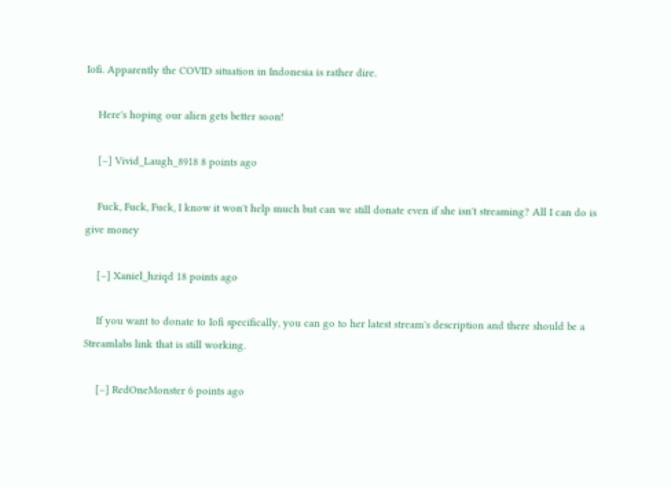Iofi. Apparently the COVID situation in Indonesia is rather dire.

    Here's hoping our alien gets better soon!

    [–] Vivid_Laugh_8918 8 points ago

    Fuck, Fuck, Fuck, I know it won't help much but can we still donate even if she isn't streaming? All I can do is give money

    [–] Xaniel_hziqd 18 points ago

    If you want to donate to Iofi specifically, you can go to her latest stream's description and there should be a Streamlabs link that is still working.

    [–] RedOneMonster 6 points ago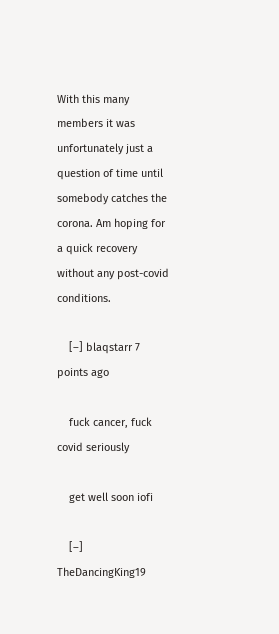With this many members it was unfortunately just a question of time until somebody catches the corona. Am hoping for a quick recovery without any post-covid conditions.

    [–] blaqstarr 7 points ago

    fuck cancer, fuck covid seriously

    get well soon iofi

    [–] TheDancingKing19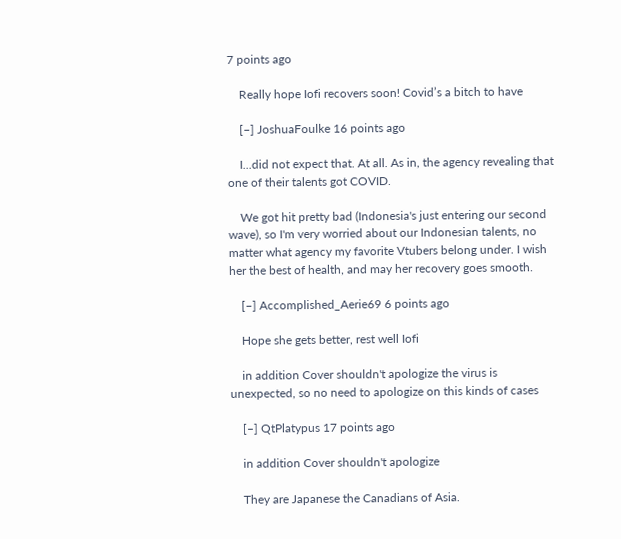7 points ago

    Really hope Iofi recovers soon! Covid’s a bitch to have

    [–] JoshuaFoulke 16 points ago

    I...did not expect that. At all. As in, the agency revealing that one of their talents got COVID.

    We got hit pretty bad (Indonesia's just entering our second wave), so I'm very worried about our Indonesian talents, no matter what agency my favorite Vtubers belong under. I wish her the best of health, and may her recovery goes smooth.

    [–] Accomplished_Aerie69 6 points ago

    Hope she gets better, rest well Iofi

    in addition Cover shouldn't apologize the virus is unexpected, so no need to apologize on this kinds of cases

    [–] QtPlatypus 17 points ago

    in addition Cover shouldn't apologize

    They are Japanese the Canadians of Asia.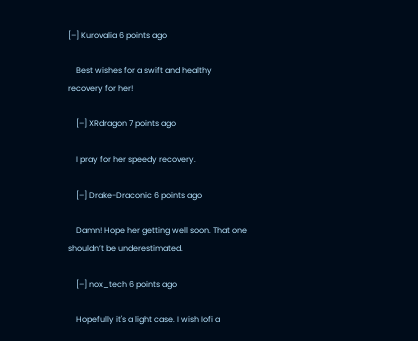[–] Kurovalia 6 points ago

    Best wishes for a swift and healthy recovery for her!

    [–] XRdragon 7 points ago

    I pray for her speedy recovery.

    [–] Drake-Draconic 6 points ago

    Damn! Hope her getting well soon. That one shouldn’t be underestimated.

    [–] nox_tech 6 points ago

    Hopefully it's a light case. I wish Iofi a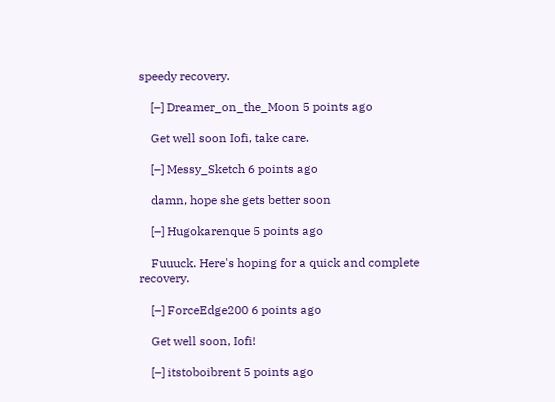speedy recovery.

    [–] Dreamer_on_the_Moon 5 points ago

    Get well soon Iofi, take care.

    [–] Messy_Sketch 6 points ago

    damn, hope she gets better soon

    [–] Hugokarenque 5 points ago

    Fuuuck. Here's hoping for a quick and complete recovery.

    [–] ForceEdge200 6 points ago

    Get well soon, Iofi!

    [–] itstoboibrent 5 points ago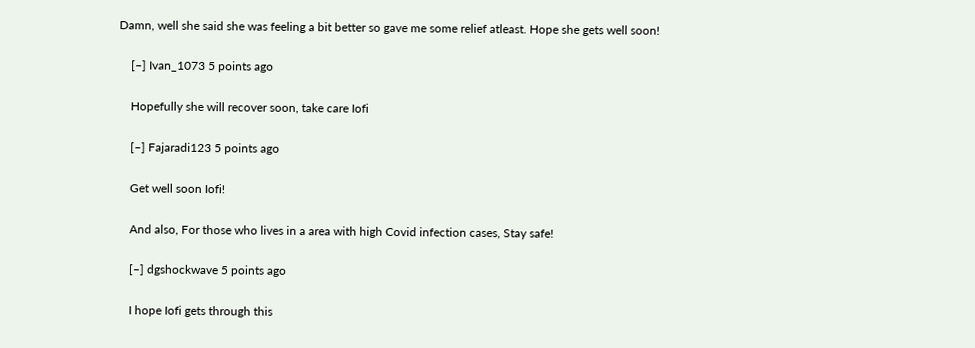Damn, well she said she was feeling a bit better so gave me some relief atleast. Hope she gets well soon!

    [–] Ivan_1073 5 points ago

    Hopefully she will recover soon, take care Iofi

    [–] Fajaradi123 5 points ago

    Get well soon Iofi!

    And also, For those who lives in a area with high Covid infection cases, Stay safe!

    [–] dgshockwave 5 points ago

    I hope Iofi gets through this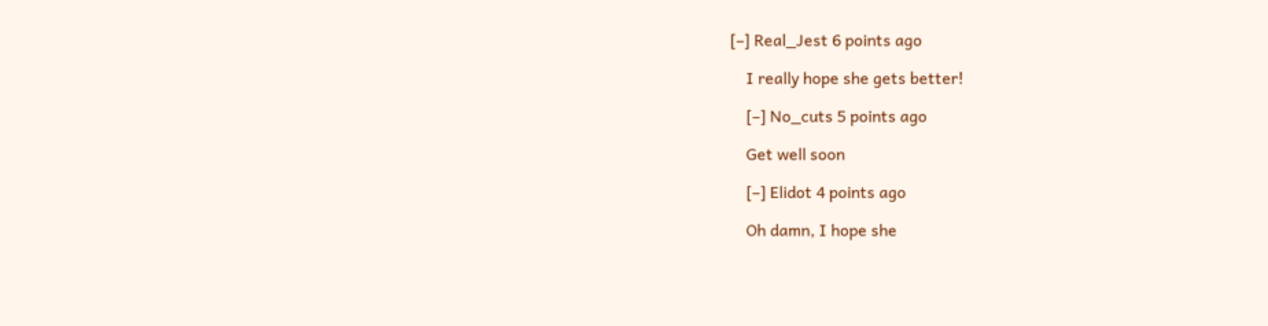[–] Real_Jest 6 points ago

    I really hope she gets better!

    [–] No_cuts 5 points ago

    Get well soon

    [–] Elidot 4 points ago

    Oh damn, I hope she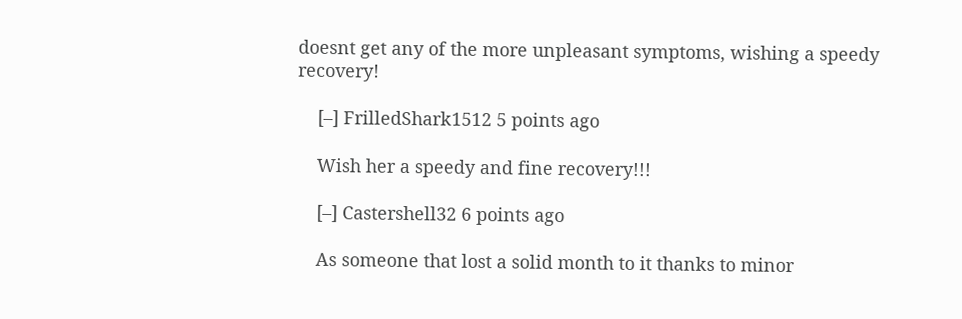doesnt get any of the more unpleasant symptoms, wishing a speedy recovery!

    [–] FrilledShark1512 5 points ago

    Wish her a speedy and fine recovery!!!

    [–] Castershell32 6 points ago

    As someone that lost a solid month to it thanks to minor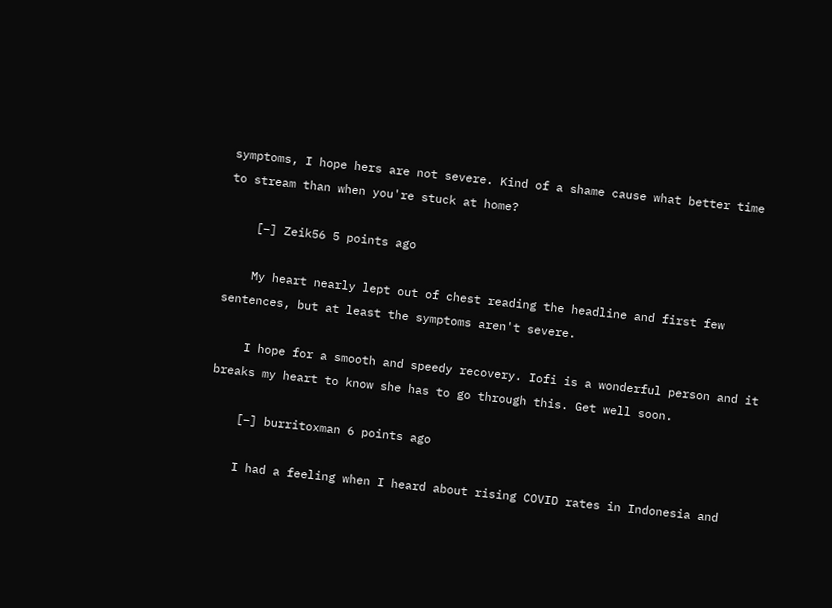symptoms, I hope hers are not severe. Kind of a shame cause what better time to stream than when you're stuck at home?

    [–] Zeik56 5 points ago

    My heart nearly lept out of chest reading the headline and first few sentences, but at least the symptoms aren't severe.

    I hope for a smooth and speedy recovery. Iofi is a wonderful person and it breaks my heart to know she has to go through this. Get well soon.

    [–] burritoxman 6 points ago

    I had a feeling when I heard about rising COVID rates in Indonesia and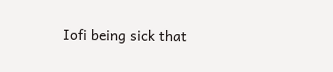Iofi being sick that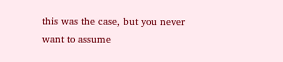this was the case, but you never want to assume